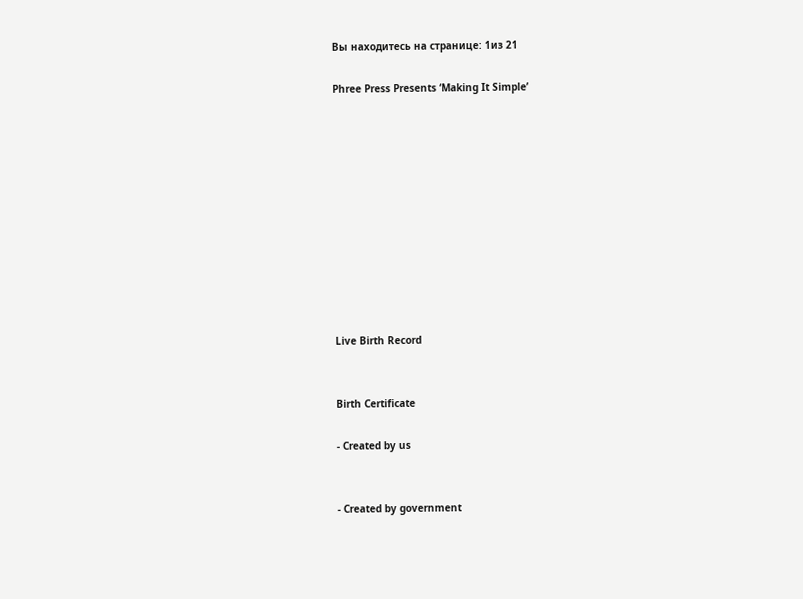Вы находитесь на странице: 1из 21

Phree Press Presents ‘Making It Simple’











Live Birth Record


Birth Certificate

- Created by us


- Created by government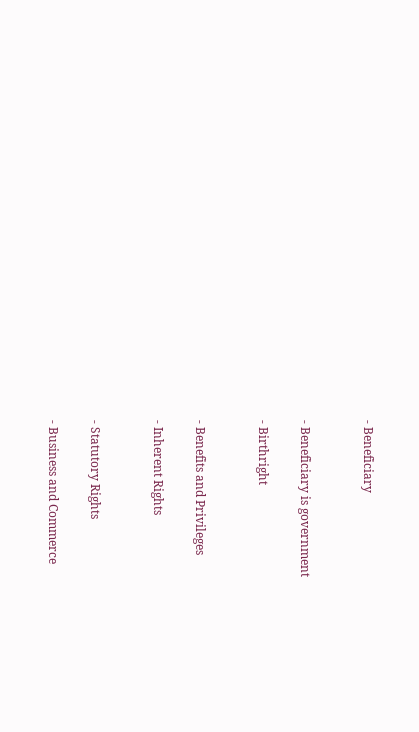- Beneficiary


- Beneficiary is government

- Birthright


- Benefits and Privileges

- Inherent Rights


- Statutory Rights

- Business and Commerce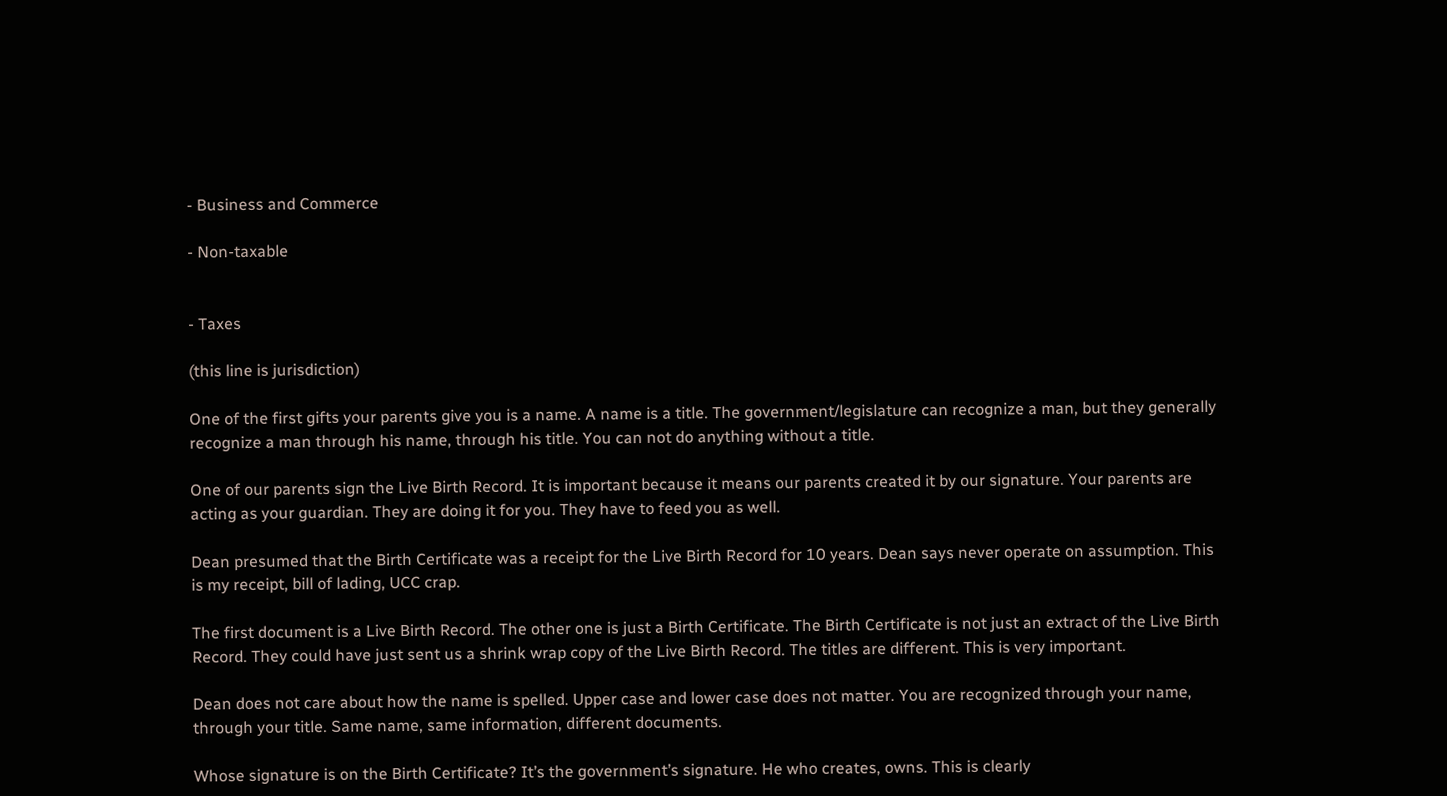- Business and Commerce

- Non-taxable


- Taxes

(this line is jurisdiction)

One of the first gifts your parents give you is a name. A name is a title. The government/legislature can recognize a man, but they generally recognize a man through his name, through his title. You can not do anything without a title.

One of our parents sign the Live Birth Record. It is important because it means our parents created it by our signature. Your parents are acting as your guardian. They are doing it for you. They have to feed you as well.

Dean presumed that the Birth Certificate was a receipt for the Live Birth Record for 10 years. Dean says never operate on assumption. This is my receipt, bill of lading, UCC crap.

The first document is a Live Birth Record. The other one is just a Birth Certificate. The Birth Certificate is not just an extract of the Live Birth Record. They could have just sent us a shrink wrap copy of the Live Birth Record. The titles are different. This is very important.

Dean does not care about how the name is spelled. Upper case and lower case does not matter. You are recognized through your name, through your title. Same name, same information, different documents.

Whose signature is on the Birth Certificate? It’s the government’s signature. He who creates, owns. This is clearly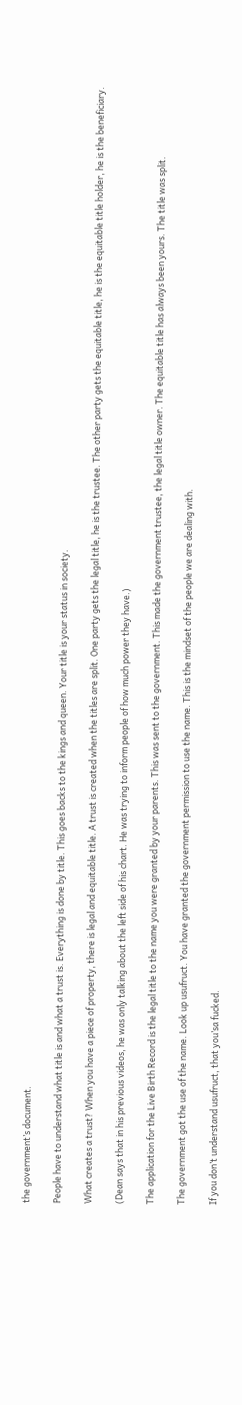the government’s document.

People have to understand what title is and what a trust is. Everything is done by title. This goes backs to the kings and queen. Your title is your status in society.

What creates a trust? When you have a piece of property, there is legal and equitable title. A trust is created when the titles are split. One party gets the legal title, he is the trustee. The other party gets the equitable title, he is the equitable title holder, he is the beneficiary.

(Dean says that in his previous videos, he was only talking about the left side of his chart. He was trying to inform people of how much power they have.)

The application for the Live Birth Record is the legal title to the name you were granted by your parents. This was sent to the government. This made the government trustee, the legal title owner. The equitable title has always been yours. The title was split.

The government got the use of the name. Look up usufruct. You have granted the government permission to use the name. This is the mindset of the people we are dealing with.

If you don’t understand usufruct, that you’sa fucked.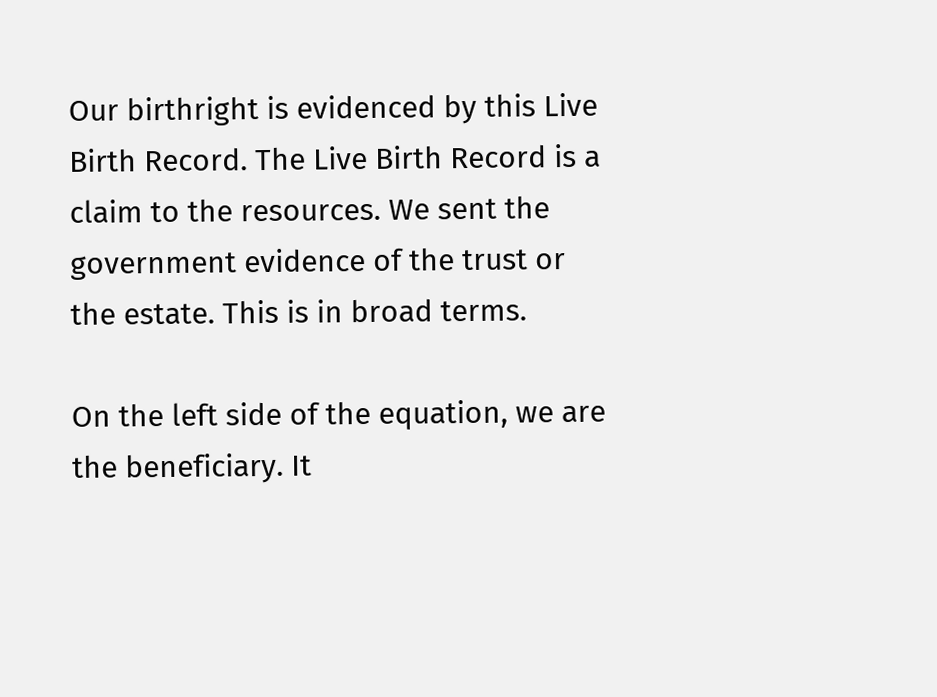Our birthright is evidenced by this Live Birth Record. The Live Birth Record is a claim to the resources. We sent the government evidence of the trust or the estate. This is in broad terms.

On the left side of the equation, we are the beneficiary. It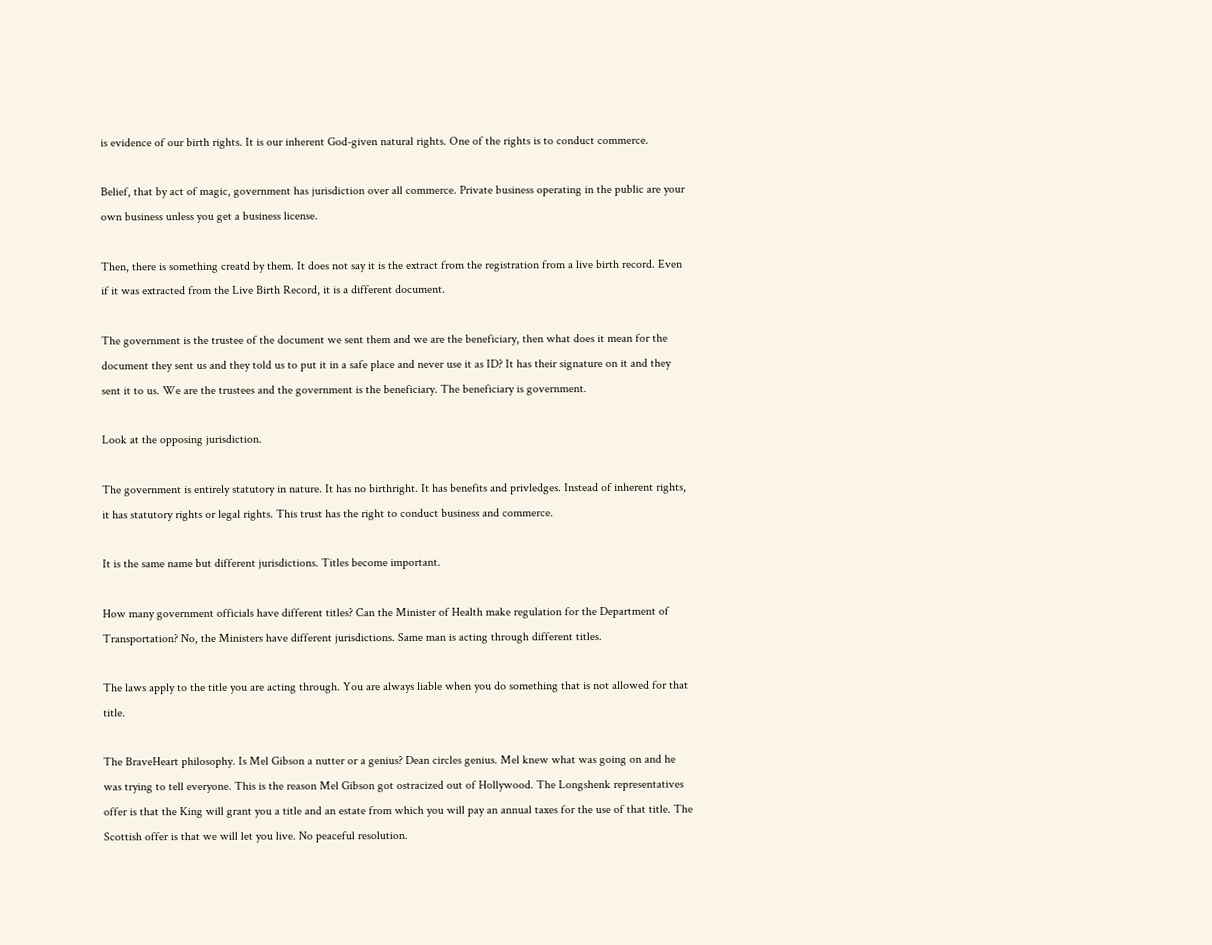is evidence of our birth rights. It is our inherent God-given natural rights. One of the rights is to conduct commerce.

Belief, that by act of magic, government has jurisdiction over all commerce. Private business operating in the public are your own business unless you get a business license.

Then, there is something creatd by them. It does not say it is the extract from the registration from a live birth record. Even if it was extracted from the Live Birth Record, it is a different document.

The government is the trustee of the document we sent them and we are the beneficiary, then what does it mean for the document they sent us and they told us to put it in a safe place and never use it as ID? It has their signature on it and they sent it to us. We are the trustees and the government is the beneficiary. The beneficiary is government.

Look at the opposing jurisdiction.

The government is entirely statutory in nature. It has no birthright. It has benefits and privledges. Instead of inherent rights, it has statutory rights or legal rights. This trust has the right to conduct business and commerce.

It is the same name but different jurisdictions. Titles become important.

How many government officials have different titles? Can the Minister of Health make regulation for the Department of Transportation? No, the Ministers have different jurisdictions. Same man is acting through different titles.

The laws apply to the title you are acting through. You are always liable when you do something that is not allowed for that title.

The BraveHeart philosophy. Is Mel Gibson a nutter or a genius? Dean circles genius. Mel knew what was going on and he was trying to tell everyone. This is the reason Mel Gibson got ostracized out of Hollywood. The Longshenk representatives offer is that the King will grant you a title and an estate from which you will pay an annual taxes for the use of that title. The Scottish offer is that we will let you live. No peaceful resolution.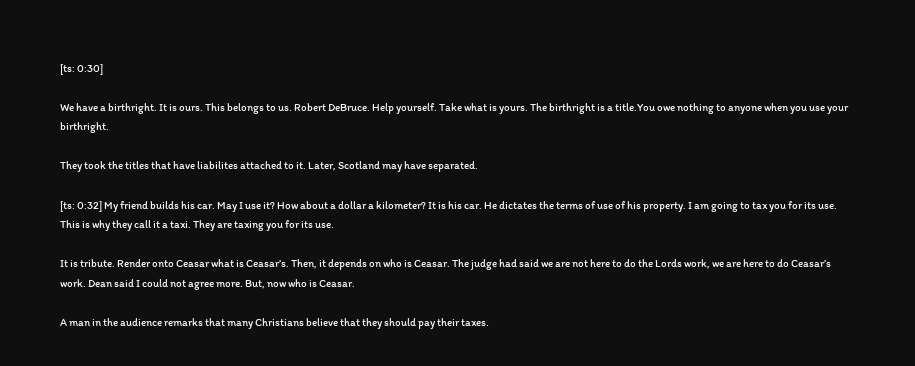[ts: 0:30]

We have a birthright. It is ours. This belongs to us. Robert DeBruce. Help yourself. Take what is yours. The birthright is a title.You owe nothing to anyone when you use your birthright.

They took the titles that have liabilites attached to it. Later, Scotland may have separated.

[ts: 0:32] My friend builds his car. May I use it? How about a dollar a kilometer? It is his car. He dictates the terms of use of his property. I am going to tax you for its use. This is why they call it a taxi. They are taxing you for its use.

It is tribute. Render onto Ceasar what is Ceasar’s. Then, it depends on who is Ceasar. The judge had said we are not here to do the Lords work, we are here to do Ceasar’s work. Dean said I could not agree more. But, now who is Ceasar.

A man in the audience remarks that many Christians believe that they should pay their taxes.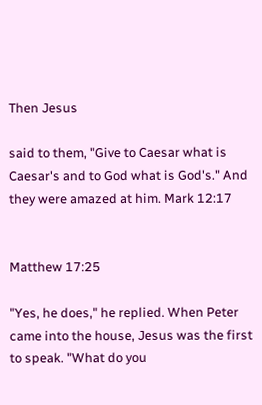Then Jesus

said to them, "Give to Caesar what is Caesar's and to God what is God's." And they were amazed at him. Mark 12:17


Matthew 17:25

"Yes, he does," he replied. When Peter came into the house, Jesus was the first to speak. "What do you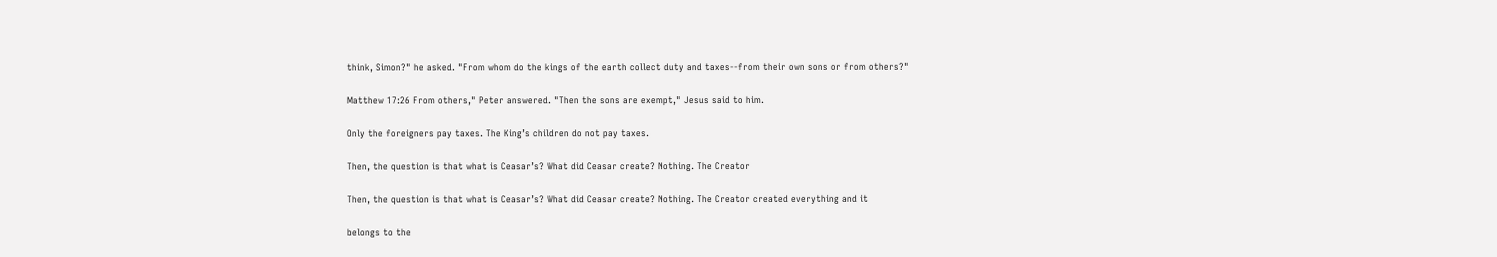think, Simon?" he asked. "From whom do the kings of the earth collect duty and taxes--from their own sons or from others?"

Matthew 17:26 From others," Peter answered. "Then the sons are exempt," Jesus said to him.

Only the foreigners pay taxes. The King’s children do not pay taxes.

Then, the question is that what is Ceasar’s? What did Ceasar create? Nothing. The Creator

Then, the question is that what is Ceasar’s? What did Ceasar create? Nothing. The Creator created everything and it

belongs to the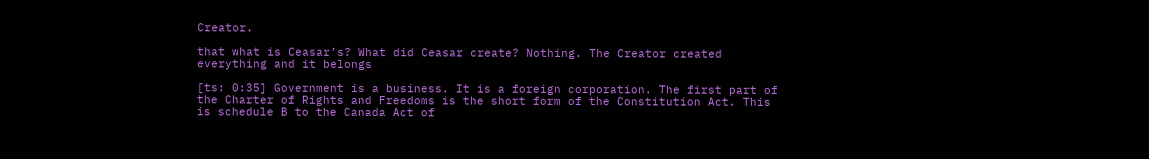Creator.

that what is Ceasar’s? What did Ceasar create? Nothing. The Creator created everything and it belongs

[ts: 0:35] Government is a business. It is a foreign corporation. The first part of the Charter of Rights and Freedoms is the short form of the Constitution Act. This is schedule B to the Canada Act of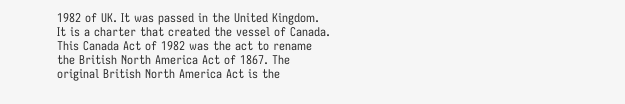1982 of UK. It was passed in the United Kingdom. It is a charter that created the vessel of Canada. This Canada Act of 1982 was the act to rename the British North America Act of 1867. The original British North America Act is the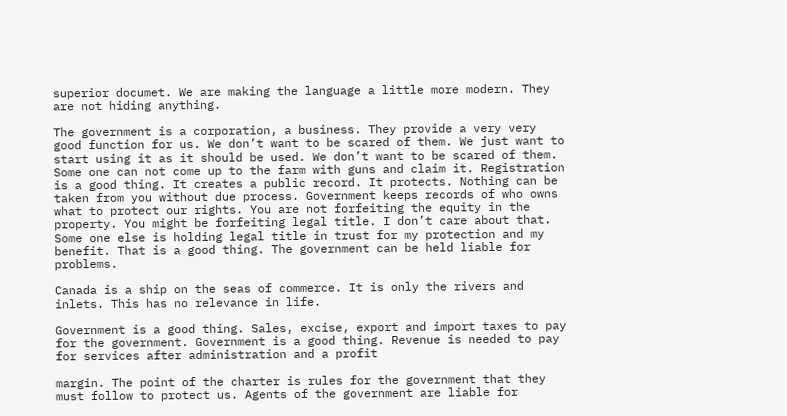superior documet. We are making the language a little more modern. They are not hiding anything.

The government is a corporation, a business. They provide a very very good function for us. We don’t want to be scared of them. We just want to start using it as it should be used. We don’t want to be scared of them. Some one can not come up to the farm with guns and claim it. Registration is a good thing. It creates a public record. It protects. Nothing can be taken from you without due process. Government keeps records of who owns what to protect our rights. You are not forfeiting the equity in the property. You might be forfeiting legal title. I don’t care about that. Some one else is holding legal title in trust for my protection and my benefit. That is a good thing. The government can be held liable for problems.

Canada is a ship on the seas of commerce. It is only the rivers and inlets. This has no relevance in life.

Government is a good thing. Sales, excise, export and import taxes to pay for the government. Government is a good thing. Revenue is needed to pay for services after administration and a profit

margin. The point of the charter is rules for the government that they must follow to protect us. Agents of the government are liable for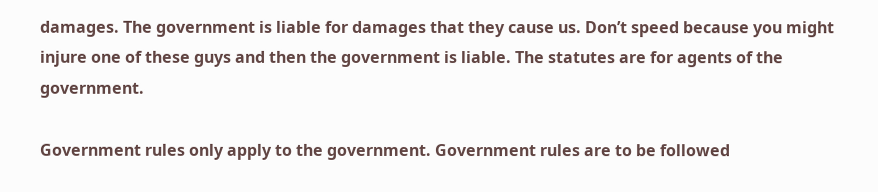damages. The government is liable for damages that they cause us. Don’t speed because you might injure one of these guys and then the government is liable. The statutes are for agents of the government.

Government rules only apply to the government. Government rules are to be followed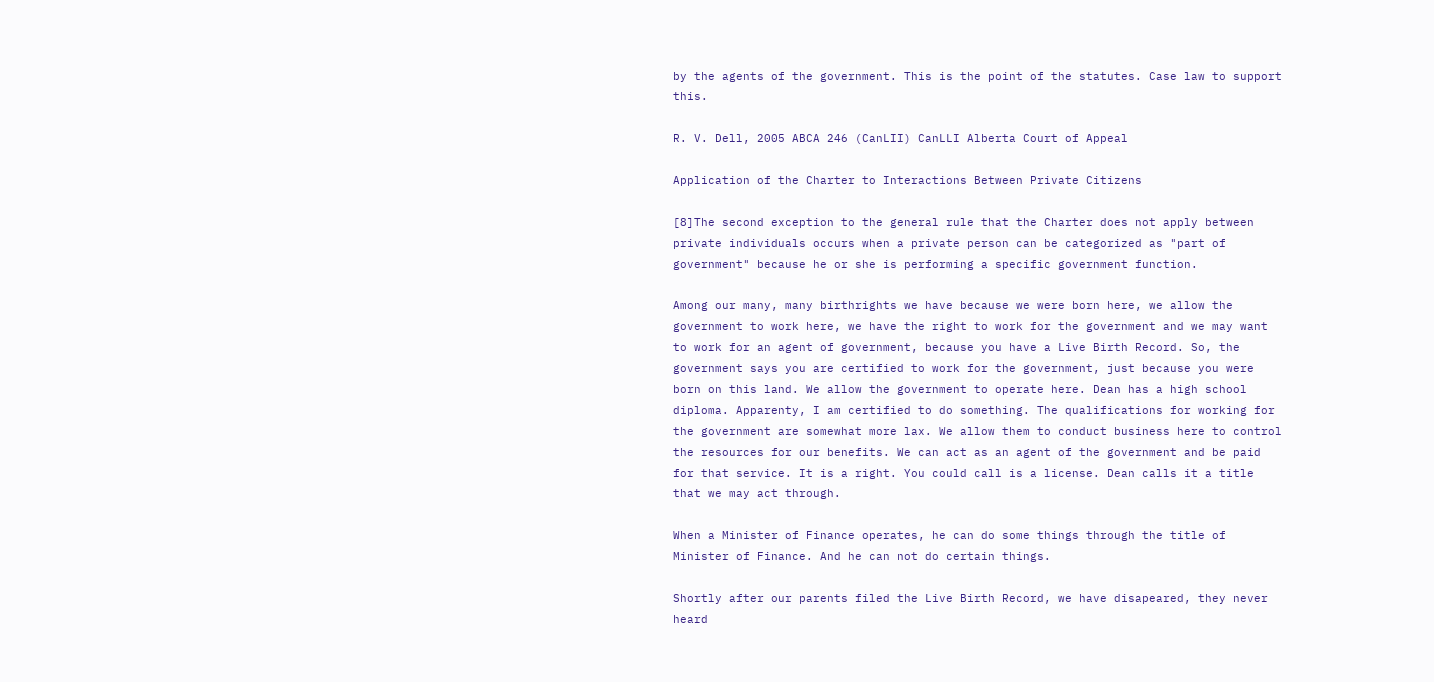by the agents of the government. This is the point of the statutes. Case law to support this.

R. V. Dell, 2005 ABCA 246 (CanLII) CanLLI Alberta Court of Appeal

Application of the Charter to Interactions Between Private Citizens

[8]The second exception to the general rule that the Charter does not apply between private individuals occurs when a private person can be categorized as "part of government" because he or she is performing a specific government function.

Among our many, many birthrights we have because we were born here, we allow the government to work here, we have the right to work for the government and we may want to work for an agent of government, because you have a Live Birth Record. So, the government says you are certified to work for the government, just because you were born on this land. We allow the government to operate here. Dean has a high school diploma. Apparenty, I am certified to do something. The qualifications for working for the government are somewhat more lax. We allow them to conduct business here to control the resources for our benefits. We can act as an agent of the government and be paid for that service. It is a right. You could call is a license. Dean calls it a title that we may act through.

When a Minister of Finance operates, he can do some things through the title of Minister of Finance. And he can not do certain things.

Shortly after our parents filed the Live Birth Record, we have disapeared, they never heard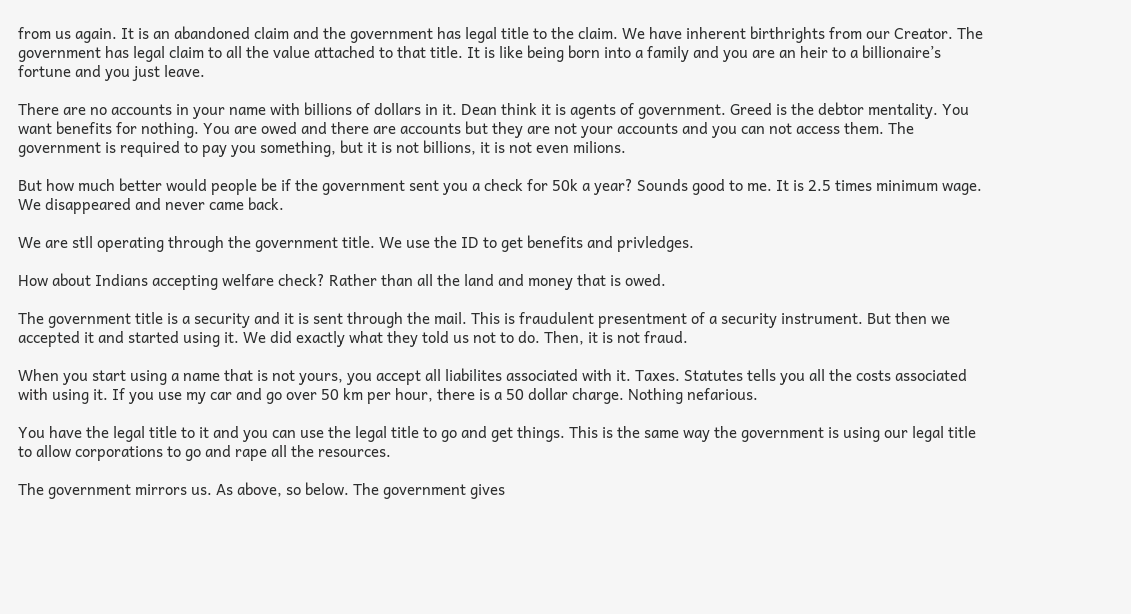from us again. It is an abandoned claim and the government has legal title to the claim. We have inherent birthrights from our Creator. The government has legal claim to all the value attached to that title. It is like being born into a family and you are an heir to a billionaire’s fortune and you just leave.

There are no accounts in your name with billions of dollars in it. Dean think it is agents of government. Greed is the debtor mentality. You want benefits for nothing. You are owed and there are accounts but they are not your accounts and you can not access them. The government is required to pay you something, but it is not billions, it is not even milions.

But how much better would people be if the government sent you a check for 50k a year? Sounds good to me. It is 2.5 times minimum wage. We disappeared and never came back.

We are stll operating through the government title. We use the ID to get benefits and privledges.

How about Indians accepting welfare check? Rather than all the land and money that is owed.

The government title is a security and it is sent through the mail. This is fraudulent presentment of a security instrument. But then we accepted it and started using it. We did exactly what they told us not to do. Then, it is not fraud.

When you start using a name that is not yours, you accept all liabilites associated with it. Taxes. Statutes tells you all the costs associated with using it. If you use my car and go over 50 km per hour, there is a 50 dollar charge. Nothing nefarious.

You have the legal title to it and you can use the legal title to go and get things. This is the same way the government is using our legal title to allow corporations to go and rape all the resources.

The government mirrors us. As above, so below. The government gives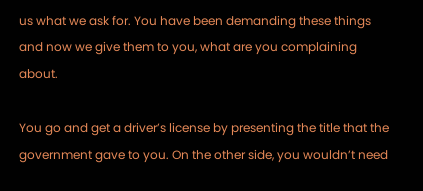us what we ask for. You have been demanding these things and now we give them to you, what are you complaining about.

You go and get a driver’s license by presenting the title that the government gave to you. On the other side, you wouldn’t need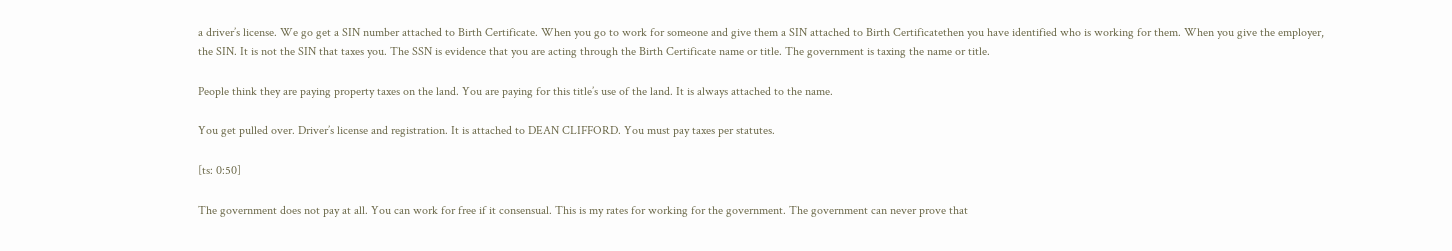a driver’s license. We go get a SIN number attached to Birth Certificate. When you go to work for someone and give them a SIN attached to Birth Certificatethen you have identified who is working for them. When you give the employer, the SIN. It is not the SIN that taxes you. The SSN is evidence that you are acting through the Birth Certificate name or title. The government is taxing the name or title.

People think they are paying property taxes on the land. You are paying for this title’s use of the land. It is always attached to the name.

You get pulled over. Driver’s license and registration. It is attached to DEAN CLIFFORD. You must pay taxes per statutes.

[ts: 0:50]

The government does not pay at all. You can work for free if it consensual. This is my rates for working for the government. The government can never prove that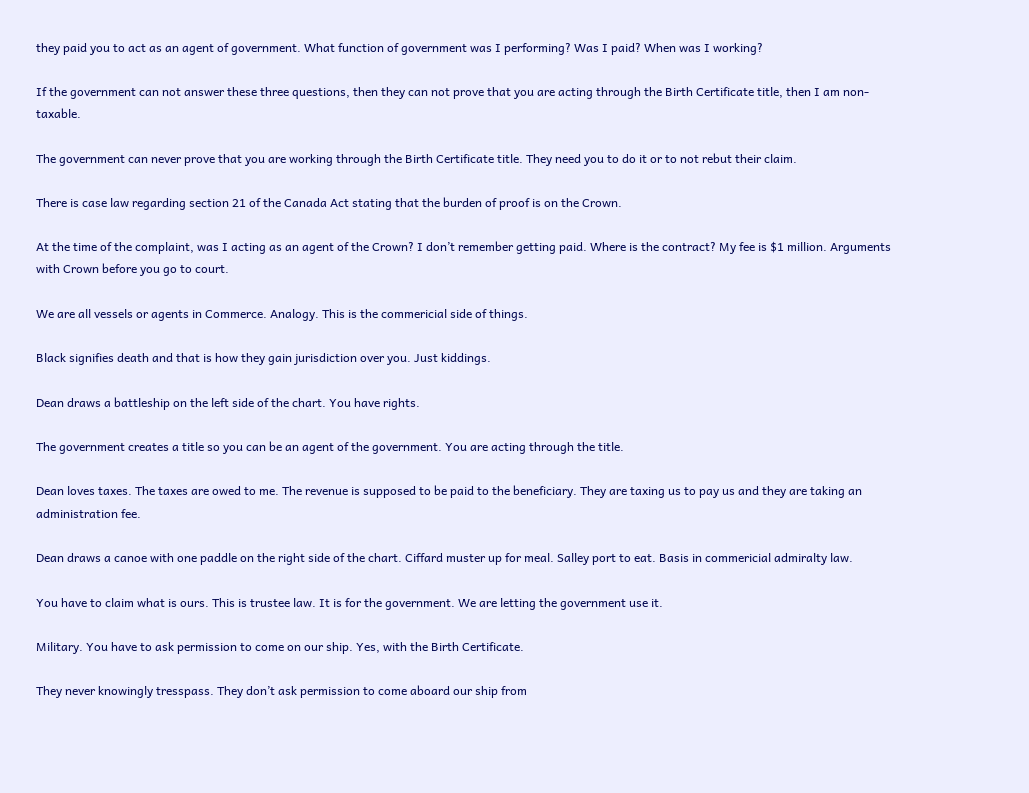they paid you to act as an agent of government. What function of government was I performing? Was I paid? When was I working?

If the government can not answer these three questions, then they can not prove that you are acting through the Birth Certificate title, then I am non-taxable.

The government can never prove that you are working through the Birth Certificate title. They need you to do it or to not rebut their claim.

There is case law regarding section 21 of the Canada Act stating that the burden of proof is on the Crown.

At the time of the complaint, was I acting as an agent of the Crown? I don’t remember getting paid. Where is the contract? My fee is $1 million. Arguments with Crown before you go to court.

We are all vessels or agents in Commerce. Analogy. This is the commericial side of things.

Black signifies death and that is how they gain jurisdiction over you. Just kiddings.

Dean draws a battleship on the left side of the chart. You have rights.

The government creates a title so you can be an agent of the government. You are acting through the title.

Dean loves taxes. The taxes are owed to me. The revenue is supposed to be paid to the beneficiary. They are taxing us to pay us and they are taking an administration fee.

Dean draws a canoe with one paddle on the right side of the chart. Ciffard muster up for meal. Salley port to eat. Basis in commericial admiralty law.

You have to claim what is ours. This is trustee law. It is for the government. We are letting the government use it.

Military. You have to ask permission to come on our ship. Yes, with the Birth Certificate.

They never knowingly tresspass. They don’t ask permission to come aboard our ship from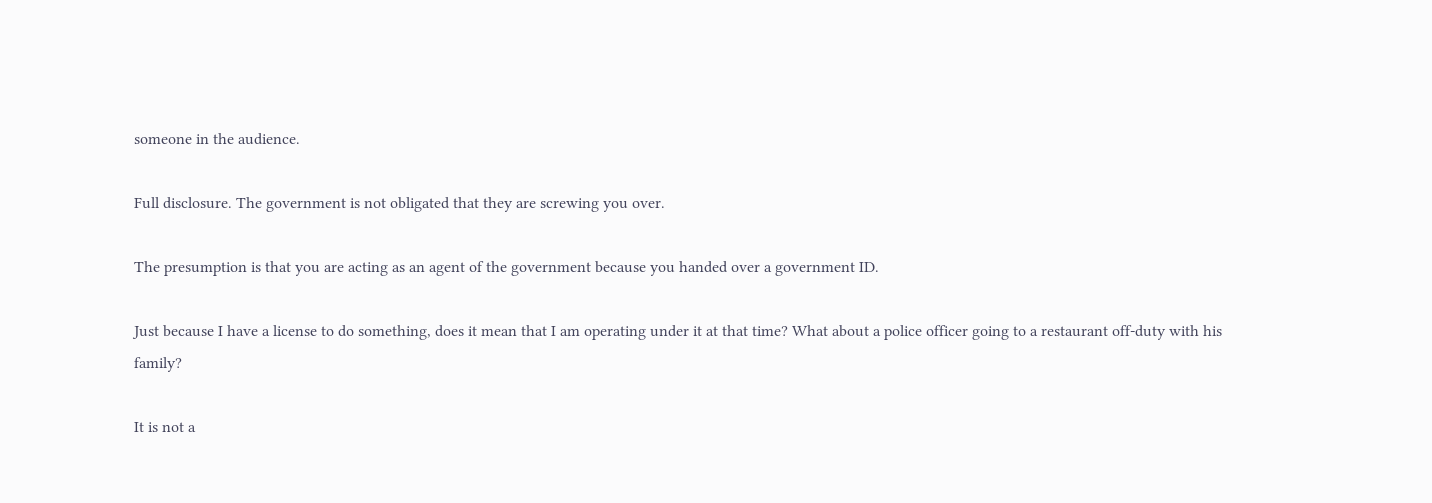someone in the audience.

Full disclosure. The government is not obligated that they are screwing you over.

The presumption is that you are acting as an agent of the government because you handed over a government ID.

Just because I have a license to do something, does it mean that I am operating under it at that time? What about a police officer going to a restaurant off-duty with his family?

It is not a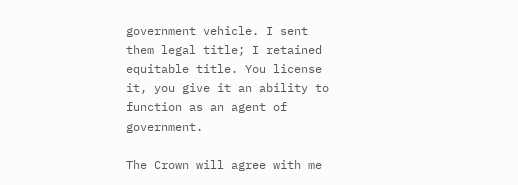government vehicle. I sent them legal title; I retained equitable title. You license it, you give it an ability to function as an agent of government.

The Crown will agree with me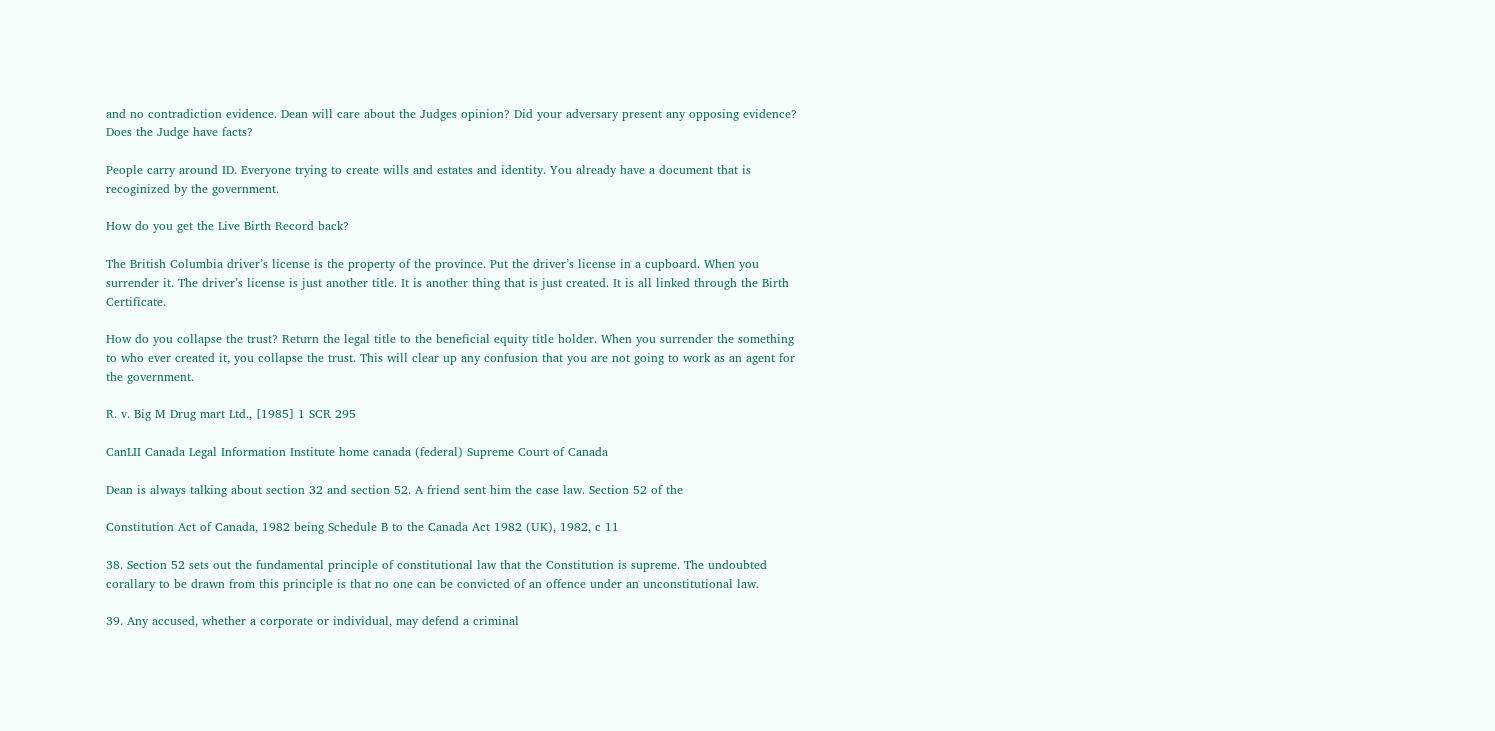and no contradiction evidence. Dean will care about the Judges opinion? Did your adversary present any opposing evidence? Does the Judge have facts?

People carry around ID. Everyone trying to create wills and estates and identity. You already have a document that is recoginized by the government.

How do you get the Live Birth Record back?

The British Columbia driver’s license is the property of the province. Put the driver’s license in a cupboard. When you surrender it. The driver’s license is just another title. It is another thing that is just created. It is all linked through the Birth Certificate.

How do you collapse the trust? Return the legal title to the beneficial equity title holder. When you surrender the something to who ever created it, you collapse the trust. This will clear up any confusion that you are not going to work as an agent for the government.

R. v. Big M Drug mart Ltd., [1985] 1 SCR 295

CanLII Canada Legal Information Institute home canada (federal) Supreme Court of Canada

Dean is always talking about section 32 and section 52. A friend sent him the case law. Section 52 of the

Constitution Act of Canada, 1982 being Schedule B to the Canada Act 1982 (UK), 1982, c 11

38. Section 52 sets out the fundamental principle of constitutional law that the Constitution is supreme. The undoubted corallary to be drawn from this principle is that no one can be convicted of an offence under an unconstitutional law.

39. Any accused, whether a corporate or individual, may defend a criminal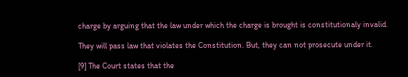charge by arguing that the law under which the charge is brought is constitutionaly invalid.

They will pass law that violates the Constitution. But, they can not prosecute under it.

[9] The Court states that the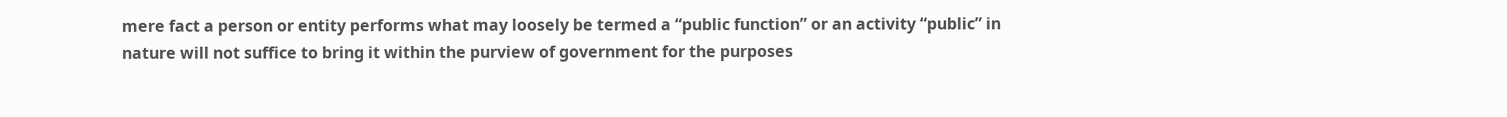mere fact a person or entity performs what may loosely be termed a “public function” or an activity “public” in nature will not suffice to bring it within the purview of government for the purposes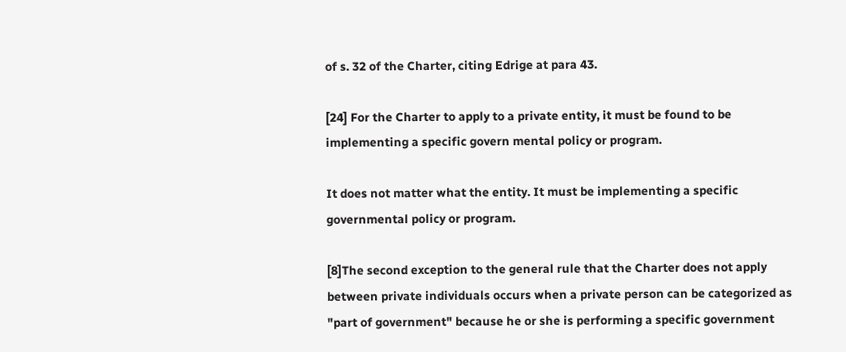of s. 32 of the Charter, citing Edrige at para 43.

[24] For the Charter to apply to a private entity, it must be found to be implementing a specific govern mental policy or program.

It does not matter what the entity. It must be implementing a specific governmental policy or program.

[8]The second exception to the general rule that the Charter does not apply between private individuals occurs when a private person can be categorized as "part of government" because he or she is performing a specific government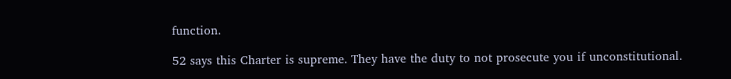function.

52 says this Charter is supreme. They have the duty to not prosecute you if unconstitutional.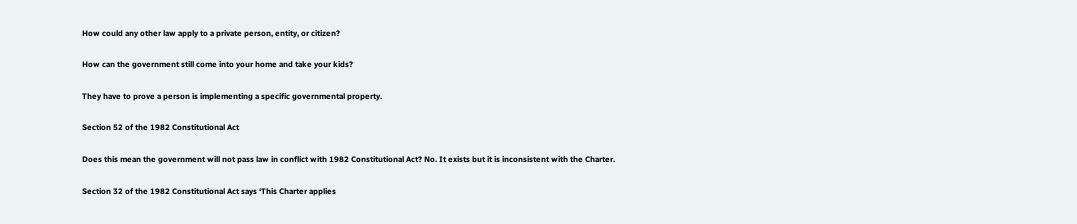How could any other law apply to a private person, entity, or citizen?

How can the government still come into your home and take your kids?

They have to prove a person is implementing a specific governmental property.

Section 52 of the 1982 Constitutional Act

Does this mean the government will not pass law in conflict with 1982 Constitutional Act? No. It exists but it is inconsistent with the Charter.

Section 32 of the 1982 Constitutional Act says ‘This Charter applies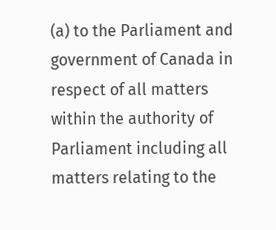(a) to the Parliament and government of Canada in respect of all matters within the authority of Parliament including all matters relating to the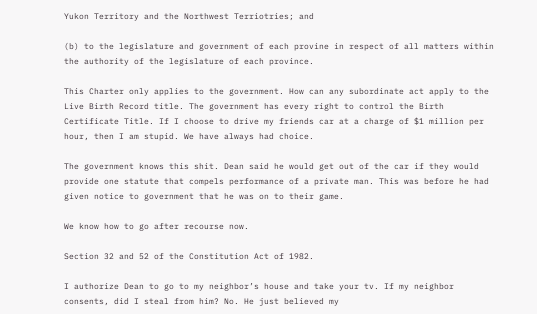Yukon Territory and the Northwest Terriotries; and

(b) to the legislature and government of each provine in respect of all matters within the authority of the legislature of each province.

This Charter only applies to the government. How can any subordinate act apply to the Live Birth Record title. The government has every right to control the Birth Certificate Title. If I choose to drive my friends car at a charge of $1 million per hour, then I am stupid. We have always had choice.

The government knows this shit. Dean said he would get out of the car if they would provide one statute that compels performance of a private man. This was before he had given notice to government that he was on to their game.

We know how to go after recourse now.

Section 32 and 52 of the Constitution Act of 1982.

I authorize Dean to go to my neighbor’s house and take your tv. If my neighbor consents, did I steal from him? No. He just believed my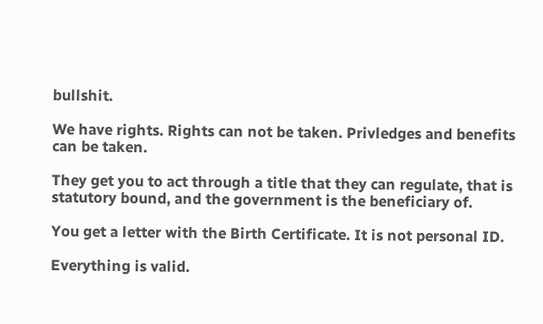bullshit.

We have rights. Rights can not be taken. Privledges and benefits can be taken.

They get you to act through a title that they can regulate, that is statutory bound, and the government is the beneficiary of.

You get a letter with the Birth Certificate. It is not personal ID.

Everything is valid.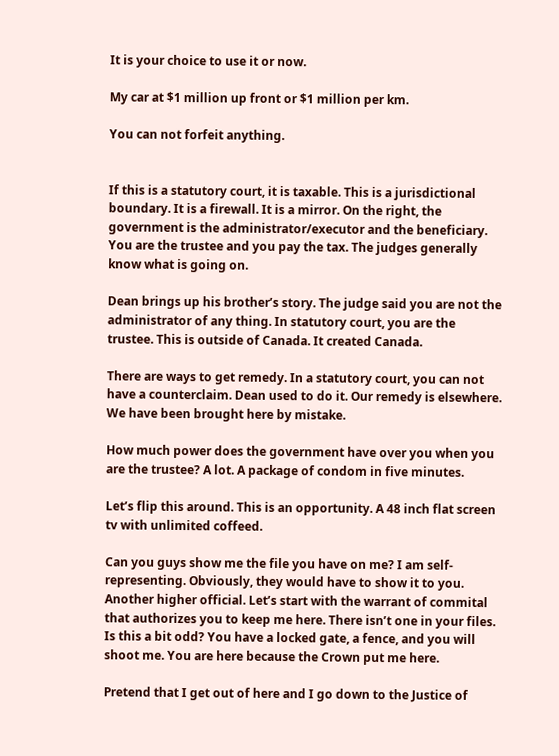It is your choice to use it or now.

My car at $1 million up front or $1 million per km.

You can not forfeit anything.


If this is a statutory court, it is taxable. This is a jurisdictional boundary. It is a firewall. It is a mirror. On the right, the government is the administrator/executor and the beneficiary. You are the trustee and you pay the tax. The judges generally know what is going on.

Dean brings up his brother’s story. The judge said you are not the administrator of any thing. In statutory court, you are the trustee. This is outside of Canada. It created Canada.

There are ways to get remedy. In a statutory court, you can not have a counterclaim. Dean used to do it. Our remedy is elsewhere. We have been brought here by mistake.

How much power does the government have over you when you are the trustee? A lot. A package of condom in five minutes.

Let’s flip this around. This is an opportunity. A 48 inch flat screen tv with unlimited coffeed.

Can you guys show me the file you have on me? I am self-representing. Obviously, they would have to show it to you. Another higher official. Let’s start with the warrant of commital that authorizes you to keep me here. There isn’t one in your files. Is this a bit odd? You have a locked gate, a fence, and you will shoot me. You are here because the Crown put me here.

Pretend that I get out of here and I go down to the Justice of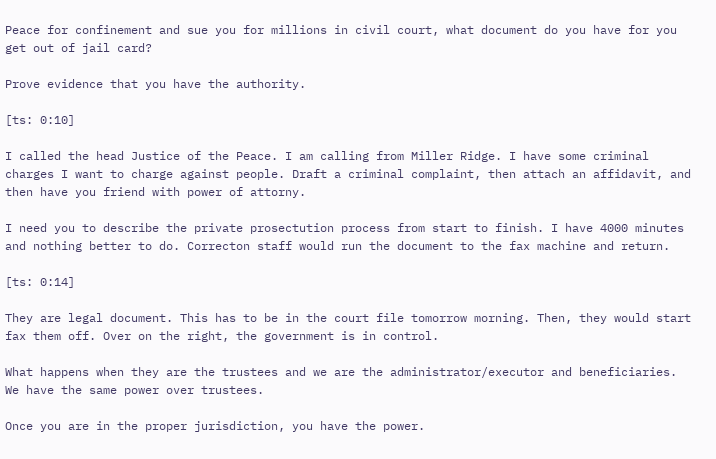Peace for confinement and sue you for millions in civil court, what document do you have for you get out of jail card?

Prove evidence that you have the authority.

[ts: 0:10]

I called the head Justice of the Peace. I am calling from Miller Ridge. I have some criminal charges I want to charge against people. Draft a criminal complaint, then attach an affidavit, and then have you friend with power of attorny.

I need you to describe the private prosectution process from start to finish. I have 4000 minutes and nothing better to do. Correcton staff would run the document to the fax machine and return.

[ts: 0:14]

They are legal document. This has to be in the court file tomorrow morning. Then, they would start fax them off. Over on the right, the government is in control.

What happens when they are the trustees and we are the administrator/executor and beneficiaries. We have the same power over trustees.

Once you are in the proper jurisdiction, you have the power.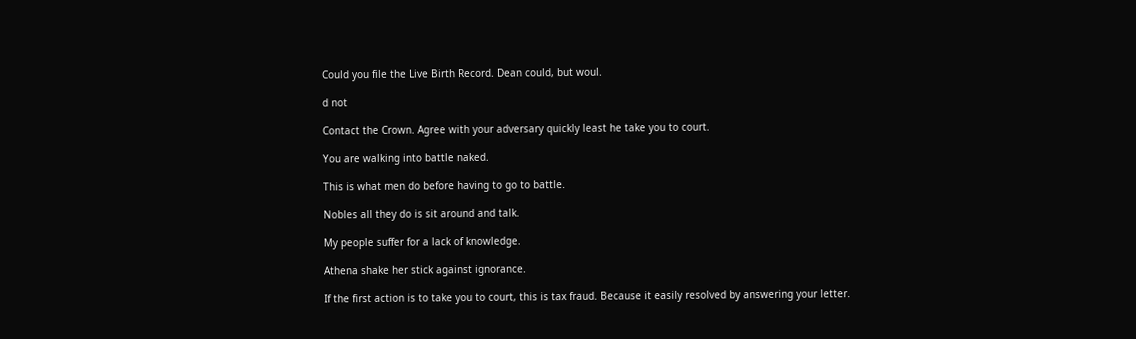Could you file the Live Birth Record. Dean could, but woul.

d not

Contact the Crown. Agree with your adversary quickly least he take you to court.

You are walking into battle naked.

This is what men do before having to go to battle.

Nobles all they do is sit around and talk.

My people suffer for a lack of knowledge.

Athena shake her stick against ignorance.

If the first action is to take you to court, this is tax fraud. Because it easily resolved by answering your letter.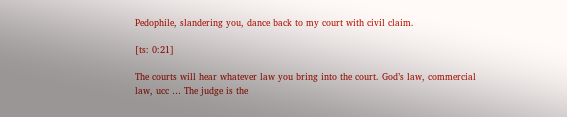Pedophile, slandering you, dance back to my court with civil claim.

[ts: 0:21]

The courts will hear whatever law you bring into the court. God’s law, commercial law, ucc … The judge is the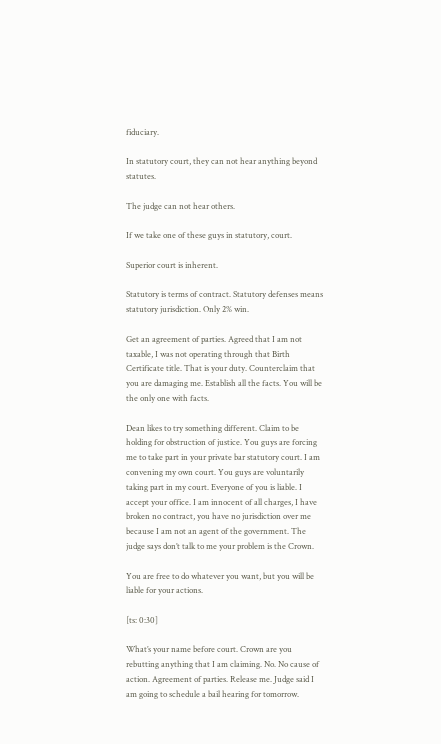fiduciary.

In statutory court, they can not hear anything beyond statutes.

The judge can not hear others.

If we take one of these guys in statutory, court.

Superior court is inherent.

Statutory is terms of contract. Statutory defenses means statutory jurisdiction. Only 2% win.

Get an agreement of parties. Agreed that I am not taxable, I was not operating through that Birth Certificate title. That is your duty. Counterclaim that you are damaging me. Establish all the facts. You will be the only one with facts.

Dean likes to try something different. Claim to be holding for obstruction of justice. You guys are forcing me to take part in your private bar statutory court. I am convening my own court. You guys are voluntarily taking part in my court. Everyone of you is liable. I accept your office. I am innocent of all charges, I have broken no contract, you have no jurisdiction over me because I am not an agent of the government. The judge says don’t talk to me your problem is the Crown.

You are free to do whatever you want, but you will be liable for your actions.

[ts: 0:30]

What’s your name before court. Crown are you rebutting anything that I am claiming. No. No cause of action. Agreement of parties. Release me. Judge said I am going to schedule a bail hearing for tomorrow.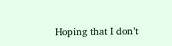Hoping that I don’t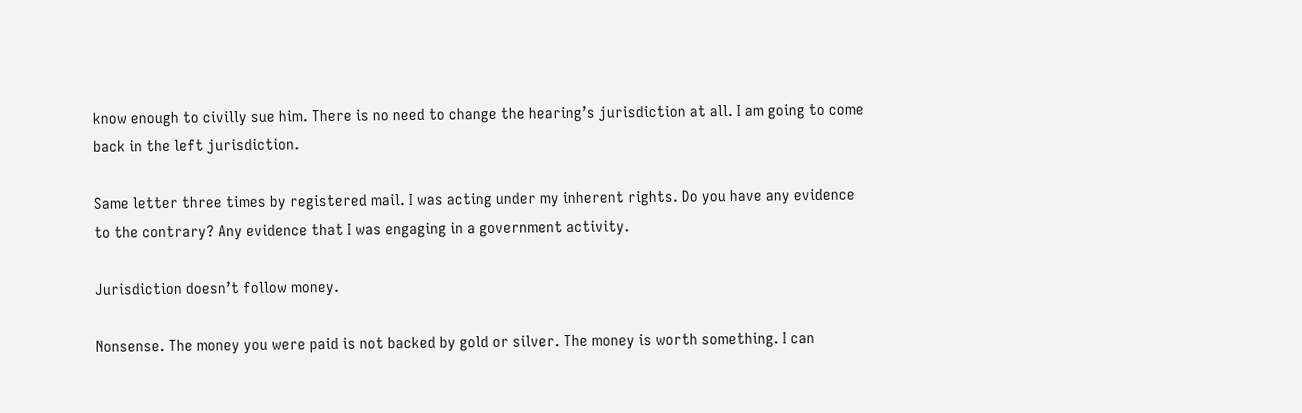know enough to civilly sue him. There is no need to change the hearing’s jurisdiction at all. I am going to come back in the left jurisdiction.

Same letter three times by registered mail. I was acting under my inherent rights. Do you have any evidence to the contrary? Any evidence that I was engaging in a government activity.

Jurisdiction doesn’t follow money.

Nonsense. The money you were paid is not backed by gold or silver. The money is worth something. I can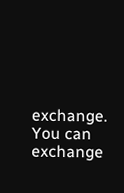exchange. You can exchange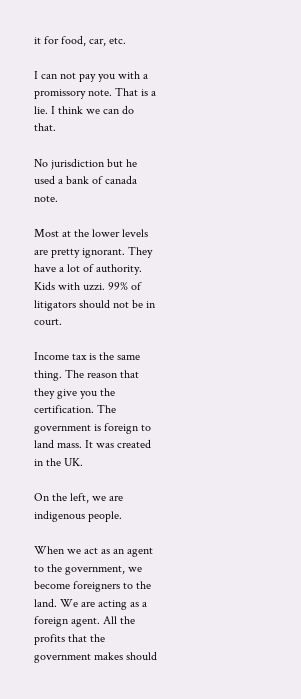it for food, car, etc.

I can not pay you with a promissory note. That is a lie. I think we can do that.

No jurisdiction but he used a bank of canada note.

Most at the lower levels are pretty ignorant. They have a lot of authority. Kids with uzzi. 99% of litigators should not be in court.

Income tax is the same thing. The reason that they give you the certification. The government is foreign to land mass. It was created in the UK.

On the left, we are indigenous people.

When we act as an agent to the government, we become foreigners to the land. We are acting as a foreign agent. All the profits that the government makes should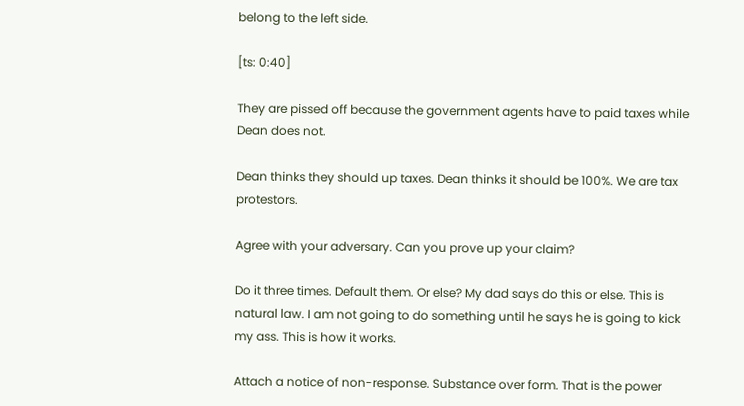belong to the left side.

[ts: 0:40]

They are pissed off because the government agents have to paid taxes while Dean does not.

Dean thinks they should up taxes. Dean thinks it should be 100%. We are tax protestors.

Agree with your adversary. Can you prove up your claim?

Do it three times. Default them. Or else? My dad says do this or else. This is natural law. I am not going to do something until he says he is going to kick my ass. This is how it works.

Attach a notice of non-response. Substance over form. That is the power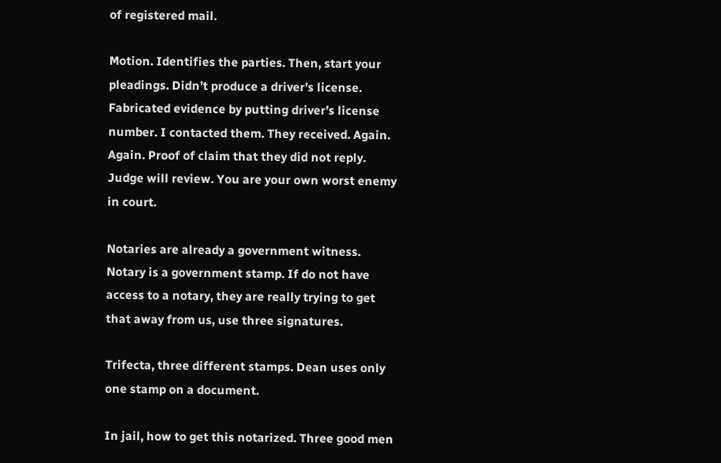of registered mail.

Motion. Identifies the parties. Then, start your pleadings. Didn’t produce a driver’s license. Fabricated evidence by putting driver’s license number. I contacted them. They received. Again. Again. Proof of claim that they did not reply. Judge will review. You are your own worst enemy in court.

Notaries are already a government witness. Notary is a government stamp. If do not have access to a notary, they are really trying to get that away from us, use three signatures.

Trifecta, three different stamps. Dean uses only one stamp on a document.

In jail, how to get this notarized. Three good men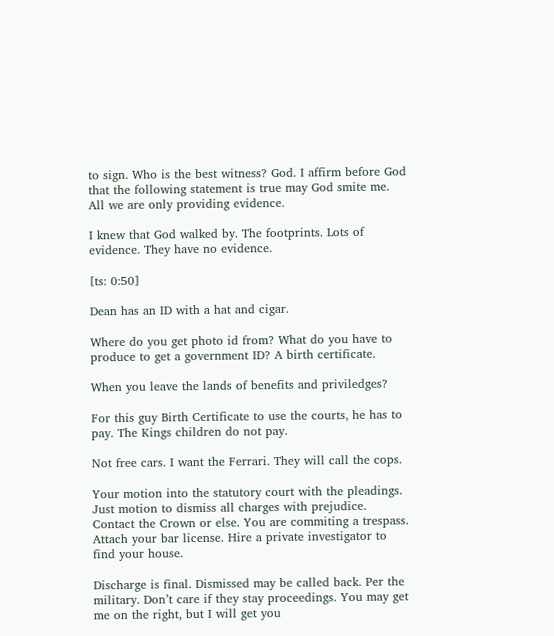to sign. Who is the best witness? God. I affirm before God that the following statement is true may God smite me. All we are only providing evidence.

I knew that God walked by. The footprints. Lots of evidence. They have no evidence.

[ts: 0:50]

Dean has an ID with a hat and cigar.

Where do you get photo id from? What do you have to produce to get a government ID? A birth certificate.

When you leave the lands of benefits and priviledges?

For this guy Birth Certificate to use the courts, he has to pay. The Kings children do not pay.

Not free cars. I want the Ferrari. They will call the cops.

Your motion into the statutory court with the pleadings. Just motion to dismiss all charges with prejudice. Contact the Crown or else. You are commiting a trespass. Attach your bar license. Hire a private investigator to find your house.

Discharge is final. Dismissed may be called back. Per the military. Don’t care if they stay proceedings. You may get me on the right, but I will get you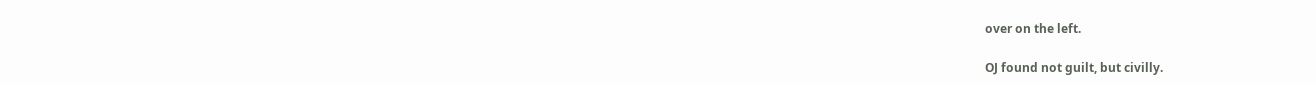over on the left.

OJ found not guilt, but civilly.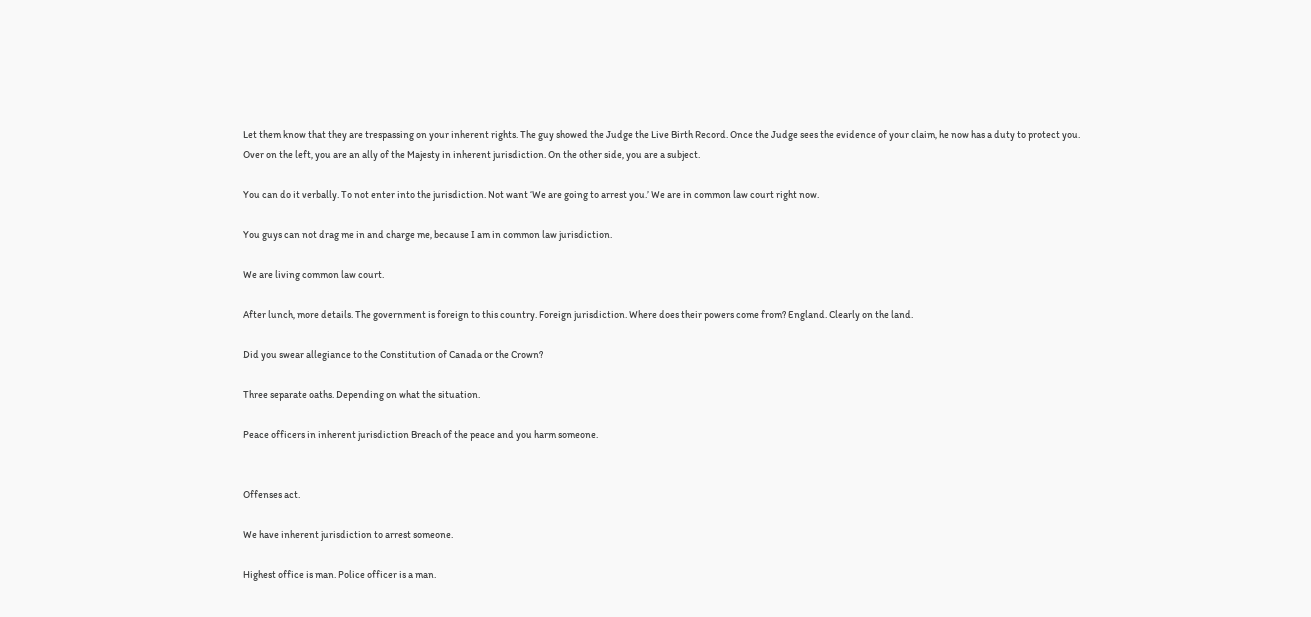Let them know that they are trespassing on your inherent rights. The guy showed the Judge the Live Birth Record. Once the Judge sees the evidence of your claim, he now has a duty to protect you. Over on the left, you are an ally of the Majesty in inherent jurisdiction. On the other side, you are a subject.

You can do it verbally. To not enter into the jurisdiction. Not want ‘We are going to arrest you.’ We are in common law court right now.

You guys can not drag me in and charge me, because I am in common law jurisdiction.

We are living common law court.

After lunch, more details. The government is foreign to this country. Foreign jurisdiction. Where does their powers come from? England. Clearly on the land.

Did you swear allegiance to the Constitution of Canada or the Crown?

Three separate oaths. Depending on what the situation.

Peace officers in inherent jurisdiction Breach of the peace and you harm someone.


Offenses act.

We have inherent jurisdiction to arrest someone.

Highest office is man. Police officer is a man.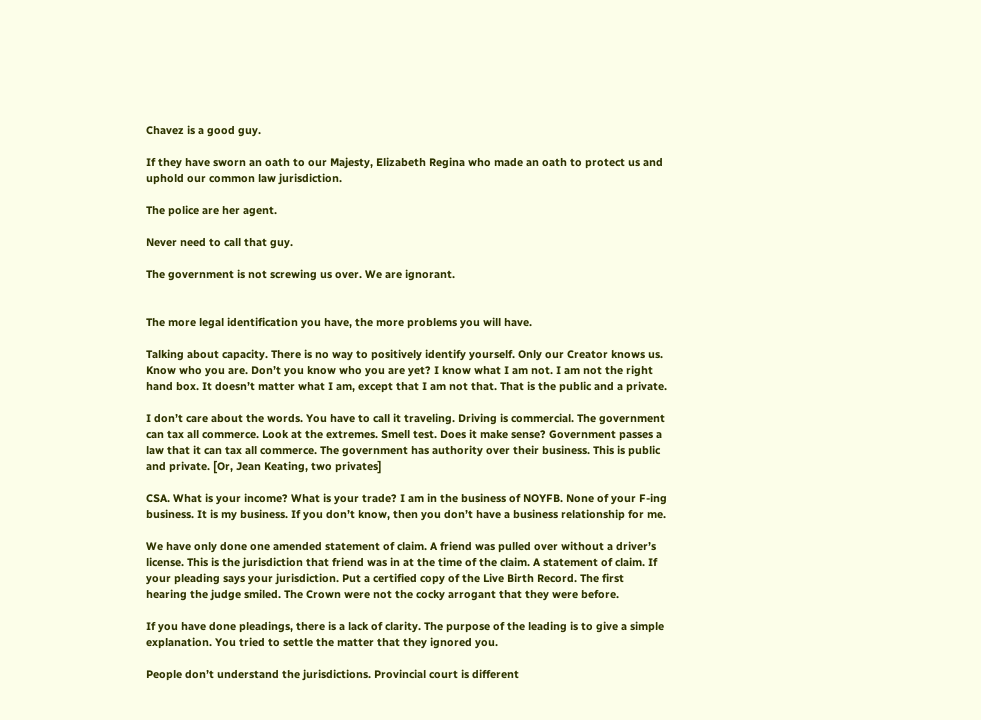Chavez is a good guy.

If they have sworn an oath to our Majesty, Elizabeth Regina who made an oath to protect us and uphold our common law jurisdiction.

The police are her agent.

Never need to call that guy.

The government is not screwing us over. We are ignorant.


The more legal identification you have, the more problems you will have.

Talking about capacity. There is no way to positively identify yourself. Only our Creator knows us. Know who you are. Don’t you know who you are yet? I know what I am not. I am not the right hand box. It doesn’t matter what I am, except that I am not that. That is the public and a private.

I don’t care about the words. You have to call it traveling. Driving is commercial. The government can tax all commerce. Look at the extremes. Smell test. Does it make sense? Government passes a law that it can tax all commerce. The government has authority over their business. This is public and private. [Or, Jean Keating, two privates]

CSA. What is your income? What is your trade? I am in the business of NOYFB. None of your F-ing business. It is my business. If you don’t know, then you don’t have a business relationship for me.

We have only done one amended statement of claim. A friend was pulled over without a driver’s license. This is the jurisdiction that friend was in at the time of the claim. A statement of claim. If your pleading says your jurisdiction. Put a certified copy of the Live Birth Record. The first hearing the judge smiled. The Crown were not the cocky arrogant that they were before.

If you have done pleadings, there is a lack of clarity. The purpose of the leading is to give a simple explanation. You tried to settle the matter that they ignored you.

People don’t understand the jurisdictions. Provincial court is different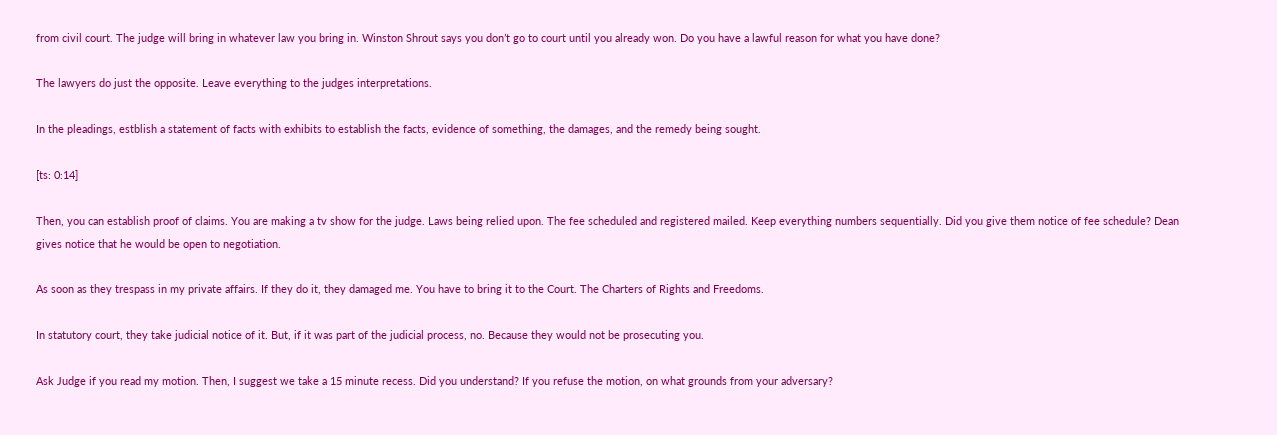from civil court. The judge will bring in whatever law you bring in. Winston Shrout says you don’t go to court until you already won. Do you have a lawful reason for what you have done?

The lawyers do just the opposite. Leave everything to the judges interpretations.

In the pleadings, estblish a statement of facts with exhibits to establish the facts, evidence of something, the damages, and the remedy being sought.

[ts: 0:14]

Then, you can establish proof of claims. You are making a tv show for the judge. Laws being relied upon. The fee scheduled and registered mailed. Keep everything numbers sequentially. Did you give them notice of fee schedule? Dean gives notice that he would be open to negotiation.

As soon as they trespass in my private affairs. If they do it, they damaged me. You have to bring it to the Court. The Charters of Rights and Freedoms.

In statutory court, they take judicial notice of it. But, if it was part of the judicial process, no. Because they would not be prosecuting you.

Ask Judge if you read my motion. Then, I suggest we take a 15 minute recess. Did you understand? If you refuse the motion, on what grounds from your adversary?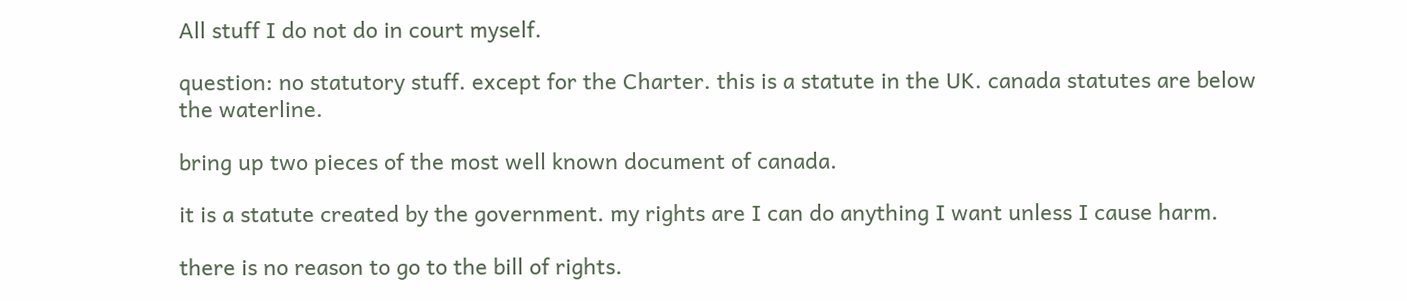All stuff I do not do in court myself.

question: no statutory stuff. except for the Charter. this is a statute in the UK. canada statutes are below the waterline.

bring up two pieces of the most well known document of canada.

it is a statute created by the government. my rights are I can do anything I want unless I cause harm.

there is no reason to go to the bill of rights.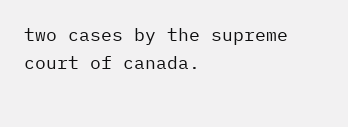two cases by the supreme court of canada.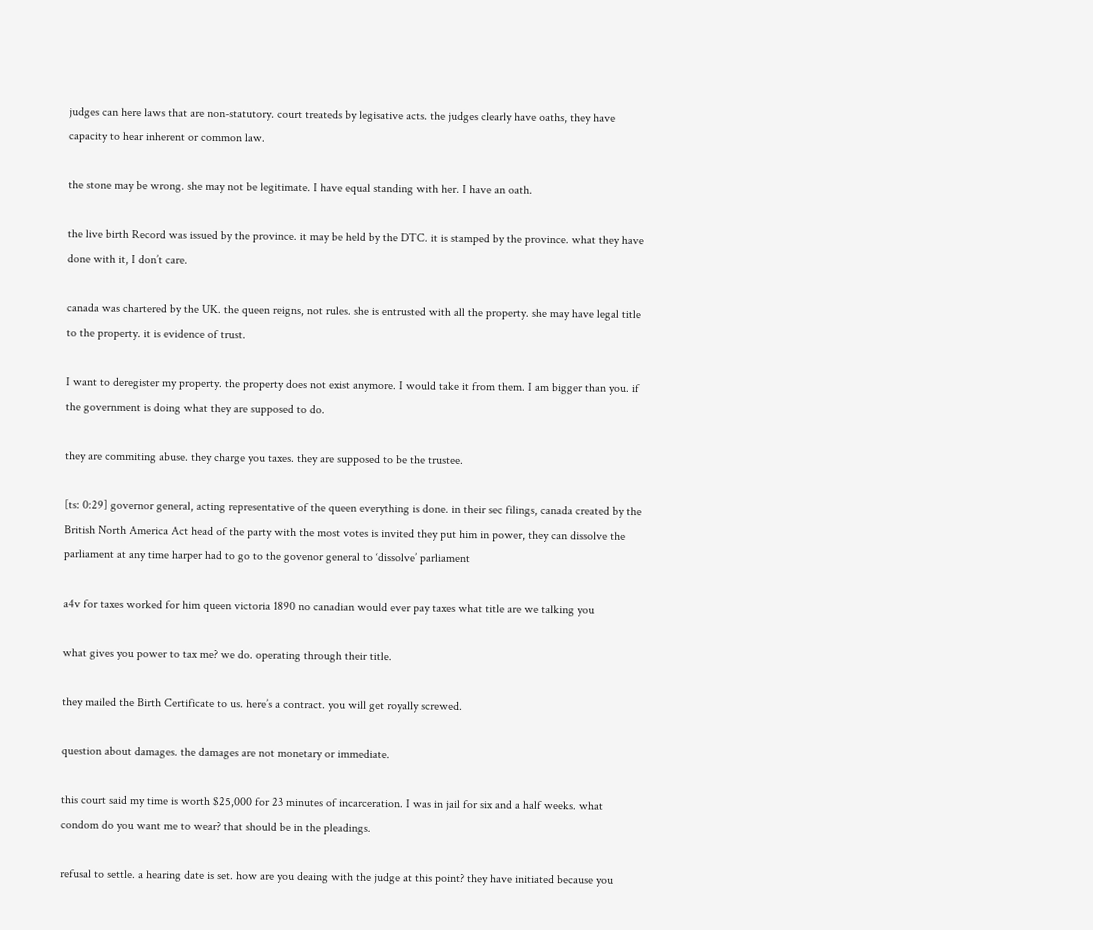judges can here laws that are non-statutory. court treateds by legisative acts. the judges clearly have oaths, they have capacity to hear inherent or common law.

the stone may be wrong. she may not be legitimate. I have equal standing with her. I have an oath.

the live birth Record was issued by the province. it may be held by the DTC. it is stamped by the province. what they have done with it, I don’t care.

canada was chartered by the UK. the queen reigns, not rules. she is entrusted with all the property. she may have legal title to the property. it is evidence of trust.

I want to deregister my property. the property does not exist anymore. I would take it from them. I am bigger than you. if the government is doing what they are supposed to do.

they are commiting abuse. they charge you taxes. they are supposed to be the trustee.

[ts: 0:29] governor general, acting representative of the queen everything is done. in their sec filings, canada created by the British North America Act head of the party with the most votes is invited they put him in power, they can dissolve the parliament at any time harper had to go to the govenor general to ‘dissolve’ parliament

a4v for taxes worked for him queen victoria 1890 no canadian would ever pay taxes what title are we talking you

what gives you power to tax me? we do. operating through their title.

they mailed the Birth Certificate to us. here’s a contract. you will get royally screwed.

question about damages. the damages are not monetary or immediate.

this court said my time is worth $25,000 for 23 minutes of incarceration. I was in jail for six and a half weeks. what condom do you want me to wear? that should be in the pleadings.

refusal to settle. a hearing date is set. how are you deaing with the judge at this point? they have initiated because you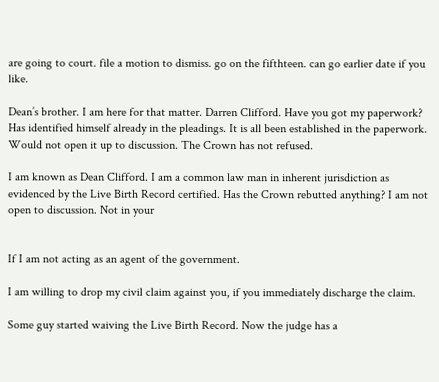are going to court. file a motion to dismiss. go on the fifthteen. can go earlier date if you like.

Dean’s brother. I am here for that matter. Darren Clifford. Have you got my paperwork? Has identified himself already in the pleadings. It is all been established in the paperwork. Would not open it up to discussion. The Crown has not refused.

I am known as Dean Clifford. I am a common law man in inherent jurisdiction as evidenced by the Live Birth Record certified. Has the Crown rebutted anything? I am not open to discussion. Not in your


If I am not acting as an agent of the government.

I am willing to drop my civil claim against you, if you immediately discharge the claim.

Some guy started waiving the Live Birth Record. Now the judge has a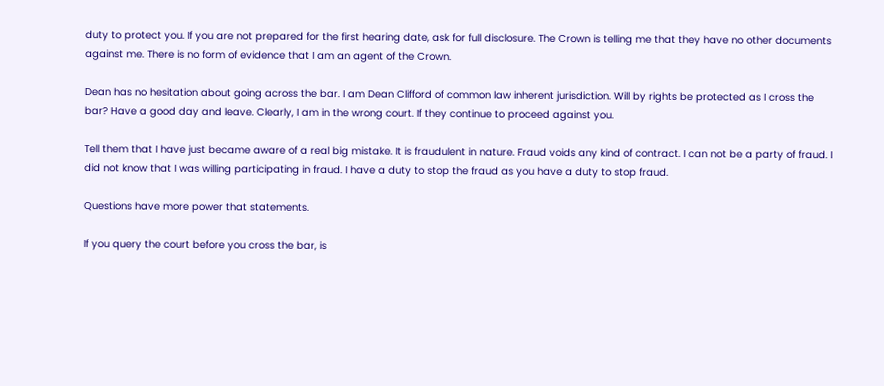duty to protect you. If you are not prepared for the first hearing date, ask for full disclosure. The Crown is telling me that they have no other documents against me. There is no form of evidence that I am an agent of the Crown.

Dean has no hesitation about going across the bar. I am Dean Clifford of common law inherent jurisdiction. Will by rights be protected as I cross the bar? Have a good day and leave. Clearly, I am in the wrong court. If they continue to proceed against you.

Tell them that I have just became aware of a real big mistake. It is fraudulent in nature. Fraud voids any kind of contract. I can not be a party of fraud. I did not know that I was willing participating in fraud. I have a duty to stop the fraud as you have a duty to stop fraud.

Questions have more power that statements.

If you query the court before you cross the bar, is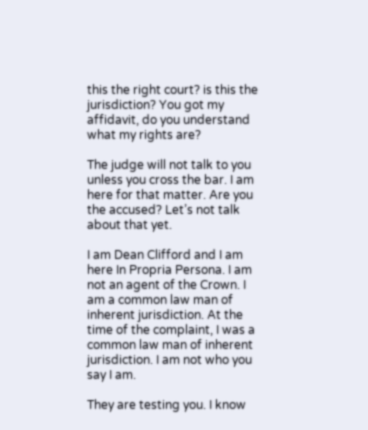this the right court? is this the jurisdiction? You got my affidavit, do you understand what my rights are?

The judge will not talk to you unless you cross the bar. I am here for that matter. Are you the accused? Let’s not talk about that yet.

I am Dean Clifford and I am here In Propria Persona. I am not an agent of the Crown. I am a common law man of inherent jurisdiction. At the time of the complaint, I was a common law man of inherent jurisdiction. I am not who you say I am.

They are testing you. I know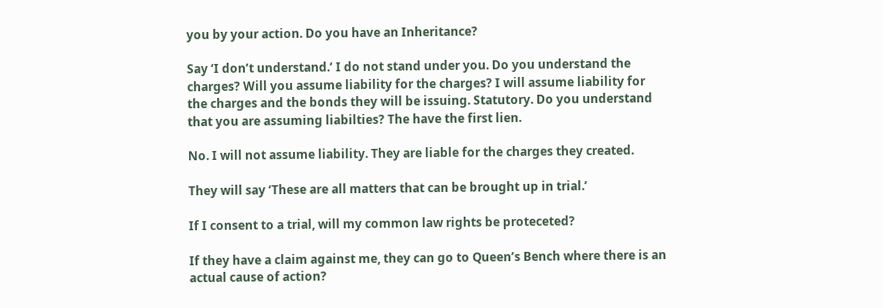you by your action. Do you have an Inheritance?

Say ‘I don’t understand.’ I do not stand under you. Do you understand the charges? Will you assume liability for the charges? I will assume liability for the charges and the bonds they will be issuing. Statutory. Do you understand that you are assuming liabilties? The have the first lien.

No. I will not assume liability. They are liable for the charges they created.

They will say ‘These are all matters that can be brought up in trial.’

If I consent to a trial, will my common law rights be proteceted?

If they have a claim against me, they can go to Queen’s Bench where there is an actual cause of action?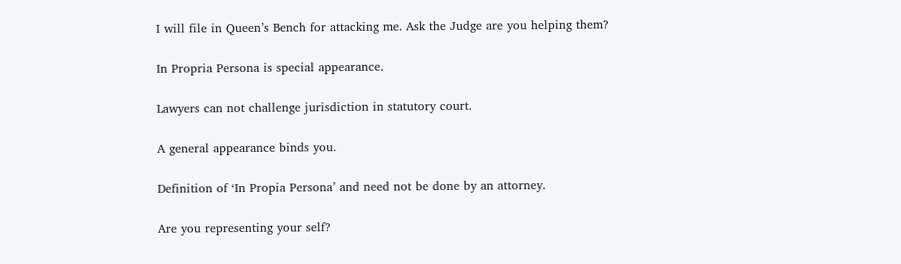I will file in Queen’s Bench for attacking me. Ask the Judge are you helping them?

In Propria Persona is special appearance.

Lawyers can not challenge jurisdiction in statutory court.

A general appearance binds you.

Definition of ‘In Propia Persona’ and need not be done by an attorney.

Are you representing your self?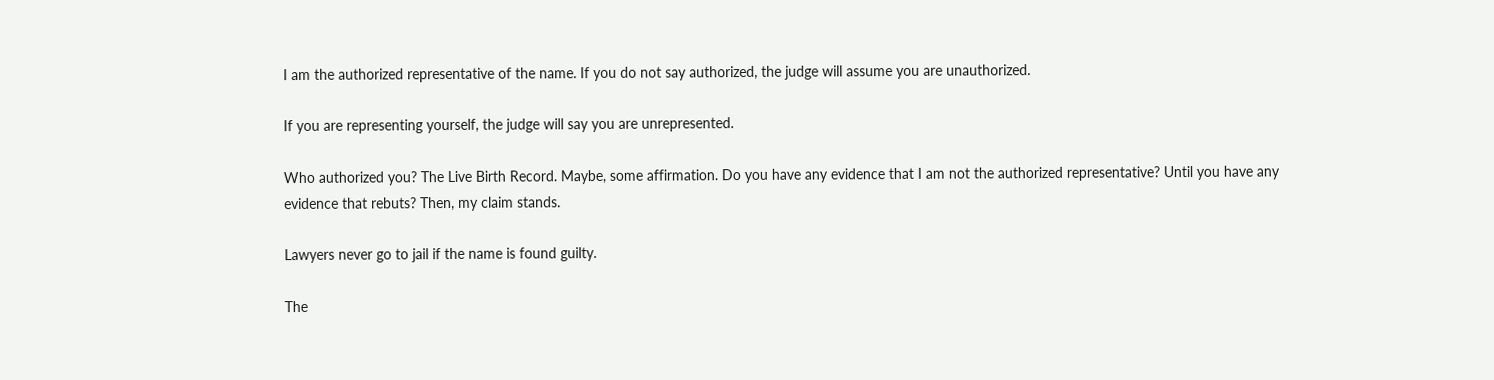I am the authorized representative of the name. If you do not say authorized, the judge will assume you are unauthorized.

If you are representing yourself, the judge will say you are unrepresented.

Who authorized you? The Live Birth Record. Maybe, some affirmation. Do you have any evidence that I am not the authorized representative? Until you have any evidence that rebuts? Then, my claim stands.

Lawyers never go to jail if the name is found guilty.

The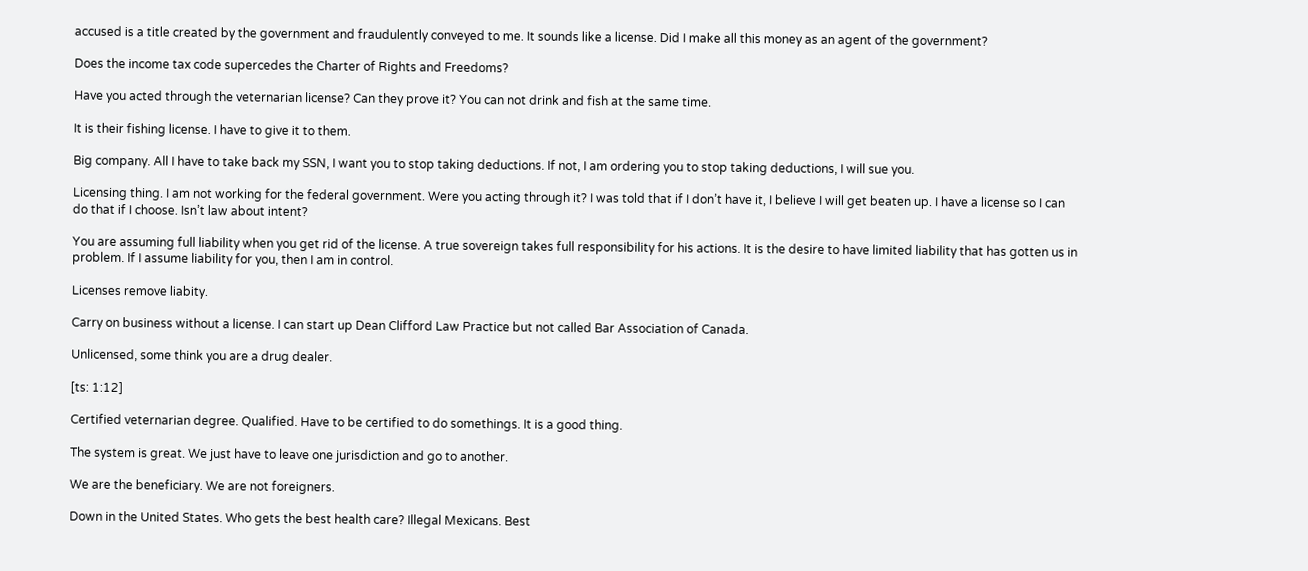accused is a title created by the government and fraudulently conveyed to me. It sounds like a license. Did I make all this money as an agent of the government?

Does the income tax code supercedes the Charter of Rights and Freedoms?

Have you acted through the veternarian license? Can they prove it? You can not drink and fish at the same time.

It is their fishing license. I have to give it to them.

Big company. All I have to take back my SSN, I want you to stop taking deductions. If not, I am ordering you to stop taking deductions, I will sue you.

Licensing thing. I am not working for the federal government. Were you acting through it? I was told that if I don’t have it, I believe I will get beaten up. I have a license so I can do that if I choose. Isn’t law about intent?

You are assuming full liability when you get rid of the license. A true sovereign takes full responsibility for his actions. It is the desire to have limited liability that has gotten us in problem. If I assume liability for you, then I am in control.

Licenses remove liabity.

Carry on business without a license. I can start up Dean Clifford Law Practice but not called Bar Association of Canada.

Unlicensed, some think you are a drug dealer.

[ts: 1:12]

Certified veternarian degree. Qualified. Have to be certified to do somethings. It is a good thing.

The system is great. We just have to leave one jurisdiction and go to another.

We are the beneficiary. We are not foreigners.

Down in the United States. Who gets the best health care? Illegal Mexicans. Best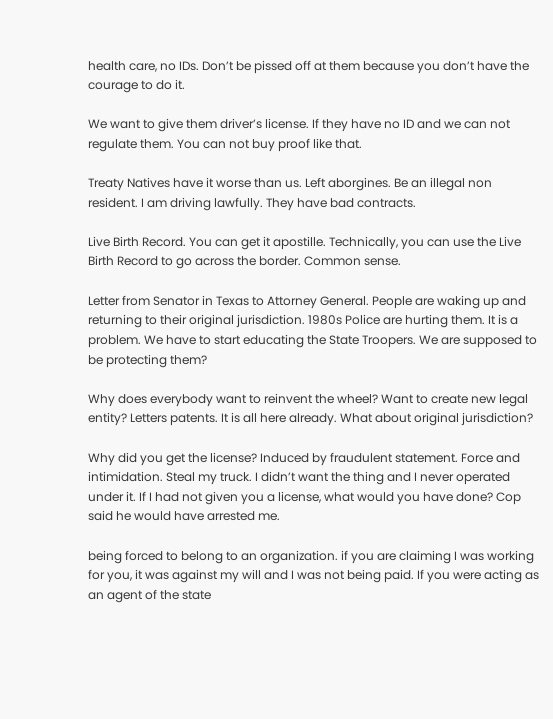health care, no IDs. Don’t be pissed off at them because you don’t have the courage to do it.

We want to give them driver’s license. If they have no ID and we can not regulate them. You can not buy proof like that.

Treaty Natives have it worse than us. Left aborgines. Be an illegal non resident. I am driving lawfully. They have bad contracts.

Live Birth Record. You can get it apostille. Technically, you can use the Live Birth Record to go across the border. Common sense.

Letter from Senator in Texas to Attorney General. People are waking up and returning to their original jurisdiction. 1980s Police are hurting them. It is a problem. We have to start educating the State Troopers. We are supposed to be protecting them?

Why does everybody want to reinvent the wheel? Want to create new legal entity? Letters patents. It is all here already. What about original jurisdiction?

Why did you get the license? Induced by fraudulent statement. Force and intimidation. Steal my truck. I didn’t want the thing and I never operated under it. If I had not given you a license, what would you have done? Cop said he would have arrested me.

being forced to belong to an organization. if you are claiming I was working for you, it was against my will and I was not being paid. If you were acting as an agent of the state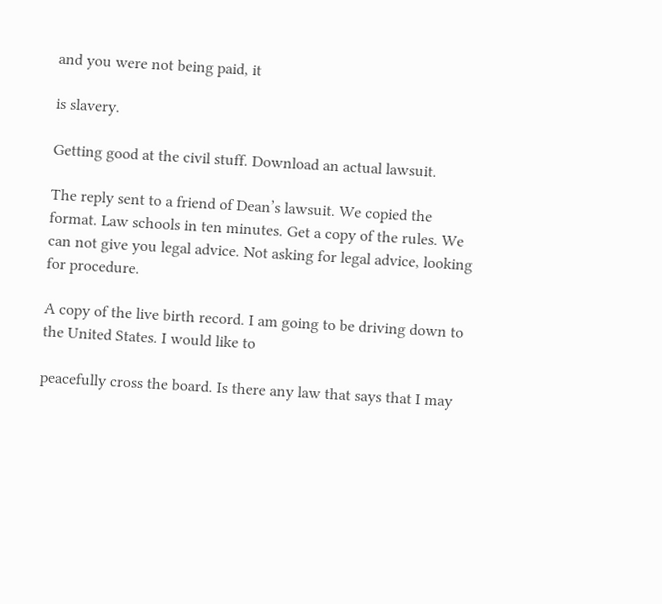and you were not being paid, it

is slavery.

Getting good at the civil stuff. Download an actual lawsuit.

The reply sent to a friend of Dean’s lawsuit. We copied the format. Law schools in ten minutes. Get a copy of the rules. We can not give you legal advice. Not asking for legal advice, looking for procedure.

A copy of the live birth record. I am going to be driving down to the United States. I would like to

peacefully cross the board. Is there any law that says that I may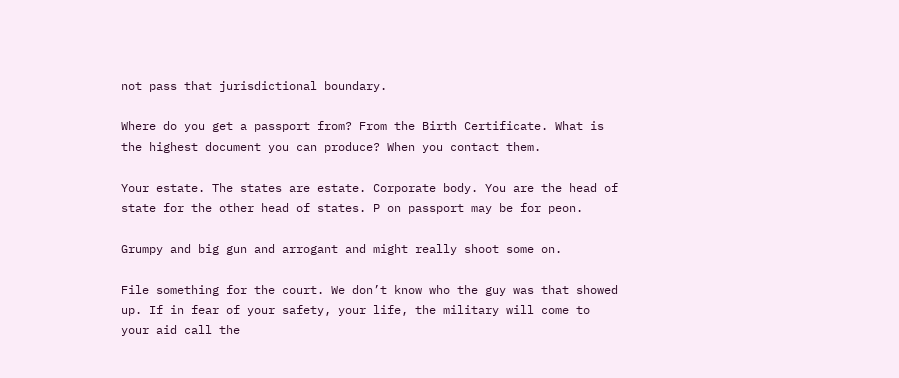not pass that jurisdictional boundary.

Where do you get a passport from? From the Birth Certificate. What is the highest document you can produce? When you contact them.

Your estate. The states are estate. Corporate body. You are the head of state for the other head of states. P on passport may be for peon.

Grumpy and big gun and arrogant and might really shoot some on.

File something for the court. We don’t know who the guy was that showed up. If in fear of your safety, your life, the military will come to your aid call the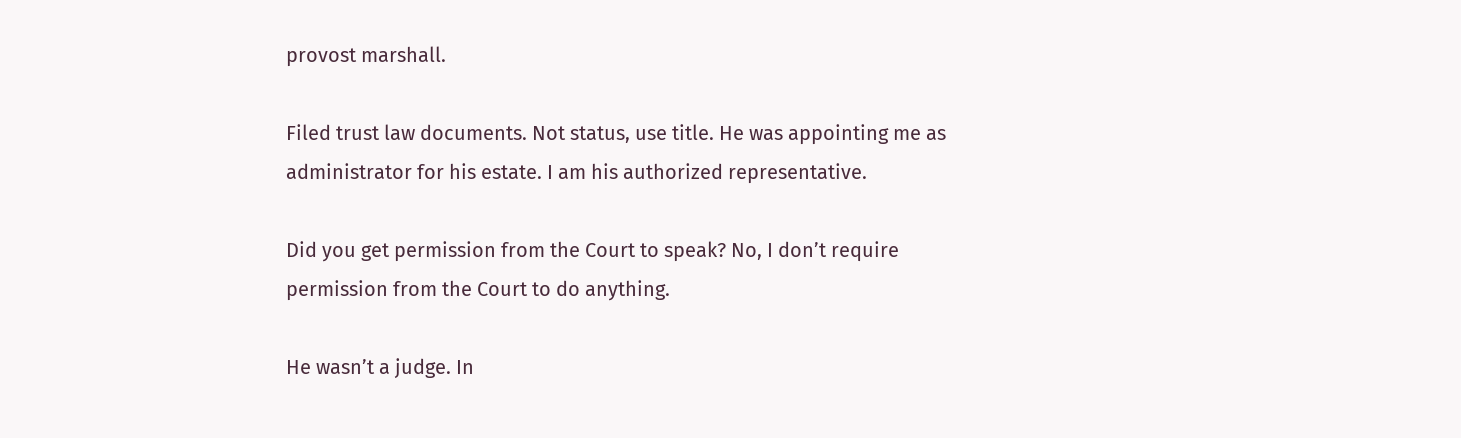provost marshall.

Filed trust law documents. Not status, use title. He was appointing me as administrator for his estate. I am his authorized representative.

Did you get permission from the Court to speak? No, I don’t require permission from the Court to do anything.

He wasn’t a judge. In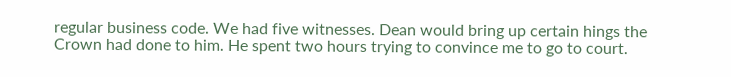regular business code. We had five witnesses. Dean would bring up certain hings the Crown had done to him. He spent two hours trying to convince me to go to court.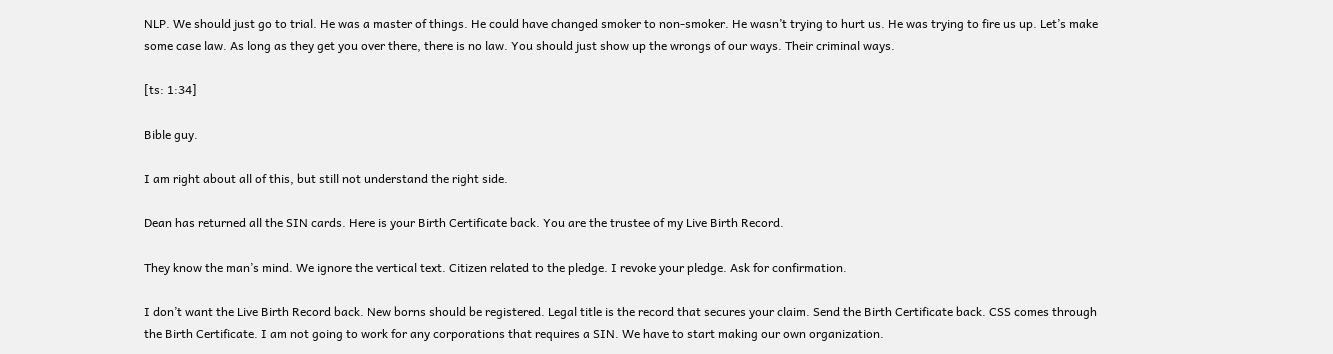NLP. We should just go to trial. He was a master of things. He could have changed smoker to non-smoker. He wasn’t trying to hurt us. He was trying to fire us up. Let’s make some case law. As long as they get you over there, there is no law. You should just show up the wrongs of our ways. Their criminal ways.

[ts: 1:34]

Bible guy.

I am right about all of this, but still not understand the right side.

Dean has returned all the SIN cards. Here is your Birth Certificate back. You are the trustee of my Live Birth Record.

They know the man’s mind. We ignore the vertical text. Citizen related to the pledge. I revoke your pledge. Ask for confirmation.

I don’t want the Live Birth Record back. New borns should be registered. Legal title is the record that secures your claim. Send the Birth Certificate back. CSS comes through the Birth Certificate. I am not going to work for any corporations that requires a SIN. We have to start making our own organization.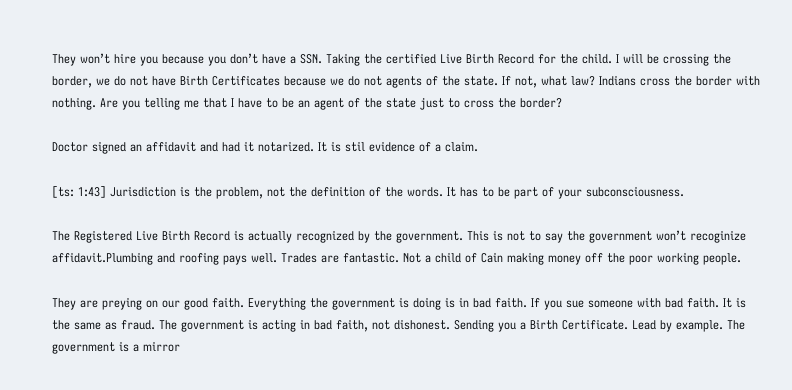They won’t hire you because you don’t have a SSN. Taking the certified Live Birth Record for the child. I will be crossing the border, we do not have Birth Certificates because we do not agents of the state. If not, what law? Indians cross the border with nothing. Are you telling me that I have to be an agent of the state just to cross the border?

Doctor signed an affidavit and had it notarized. It is stil evidence of a claim.

[ts: 1:43] Jurisdiction is the problem, not the definition of the words. It has to be part of your subconsciousness.

The Registered Live Birth Record is actually recognized by the government. This is not to say the government won’t recoginize affidavit.Plumbing and roofing pays well. Trades are fantastic. Not a child of Cain making money off the poor working people.

They are preying on our good faith. Everything the government is doing is in bad faith. If you sue someone with bad faith. It is the same as fraud. The government is acting in bad faith, not dishonest. Sending you a Birth Certificate. Lead by example. The government is a mirror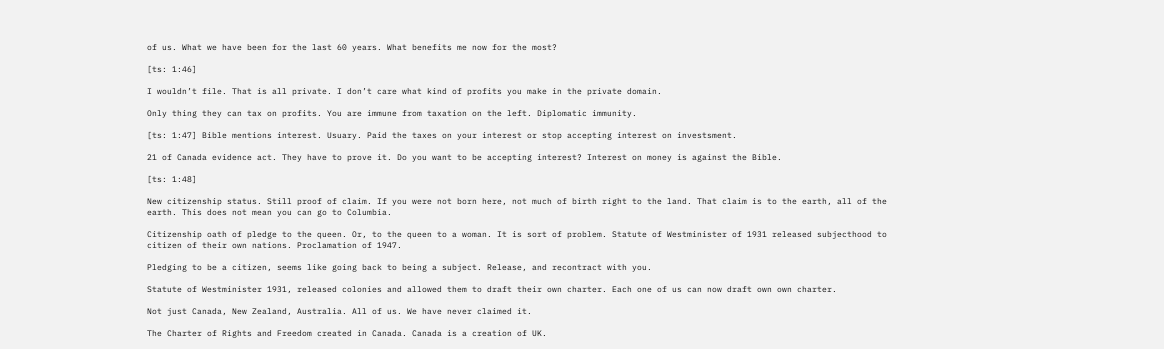of us. What we have been for the last 60 years. What benefits me now for the most?

[ts: 1:46]

I wouldn’t file. That is all private. I don’t care what kind of profits you make in the private domain.

Only thing they can tax on profits. You are immune from taxation on the left. Diplomatic immunity.

[ts: 1:47] Bible mentions interest. Usuary. Paid the taxes on your interest or stop accepting interest on investsment.

21 of Canada evidence act. They have to prove it. Do you want to be accepting interest? Interest on money is against the Bible.

[ts: 1:48]

New citizenship status. Still proof of claim. If you were not born here, not much of birth right to the land. That claim is to the earth, all of the earth. This does not mean you can go to Columbia.

Citizenship oath of pledge to the queen. Or, to the queen to a woman. It is sort of problem. Statute of Westminister of 1931 released subjecthood to citizen of their own nations. Proclamation of 1947.

Pledging to be a citizen, seems like going back to being a subject. Release, and recontract with you.

Statute of Westminister 1931, released colonies and allowed them to draft their own charter. Each one of us can now draft own own charter.

Not just Canada, New Zealand, Australia. All of us. We have never claimed it.

The Charter of Rights and Freedom created in Canada. Canada is a creation of UK.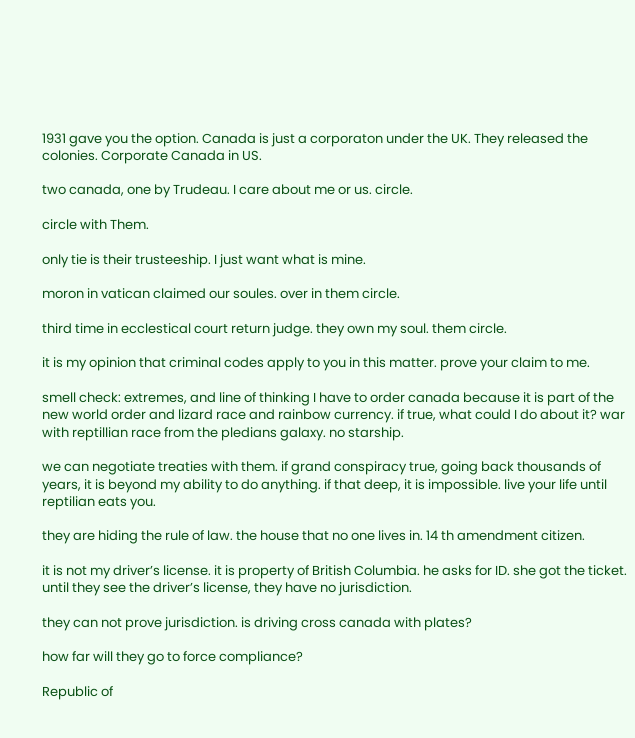1931 gave you the option. Canada is just a corporaton under the UK. They released the colonies. Corporate Canada in US.

two canada, one by Trudeau. I care about me or us. circle.

circle with Them.

only tie is their trusteeship. I just want what is mine.

moron in vatican claimed our soules. over in them circle.

third time in ecclestical court return judge. they own my soul. them circle.

it is my opinion that criminal codes apply to you in this matter. prove your claim to me.

smell check: extremes, and line of thinking I have to order canada because it is part of the new world order and lizard race and rainbow currency. if true, what could I do about it? war with reptillian race from the pledians galaxy. no starship.

we can negotiate treaties with them. if grand conspiracy true, going back thousands of years, it is beyond my ability to do anything. if that deep, it is impossible. live your life until reptilian eats you.

they are hiding the rule of law. the house that no one lives in. 14 th amendment citizen.

it is not my driver’s license. it is property of British Columbia. he asks for ID. she got the ticket. until they see the driver’s license, they have no jurisdiction.

they can not prove jurisdiction. is driving cross canada with plates?

how far will they go to force compliance?

Republic of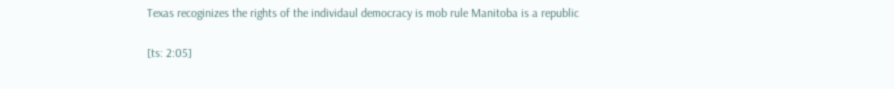Texas recoginizes the rights of the individaul democracy is mob rule Manitoba is a republic

[ts: 2:05]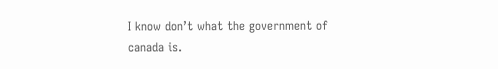I know don’t what the government of canada is.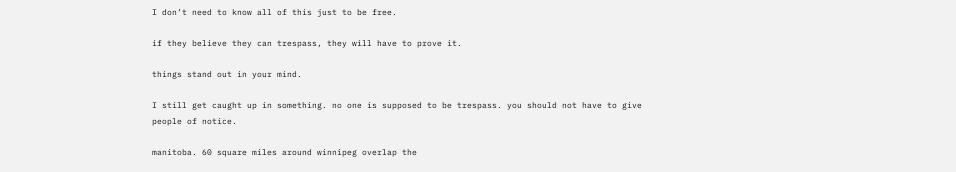I don’t need to know all of this just to be free.

if they believe they can trespass, they will have to prove it.

things stand out in your mind.

I still get caught up in something. no one is supposed to be trespass. you should not have to give people of notice.

manitoba. 60 square miles around winnipeg overlap the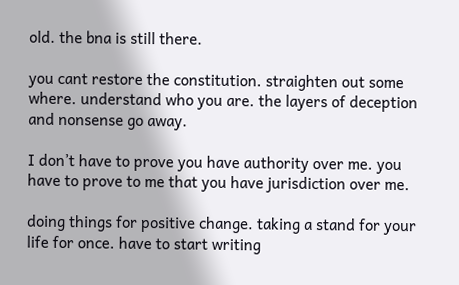old. the bna is still there.

you cant restore the constitution. straighten out some where. understand who you are. the layers of deception and nonsense go away.

I don’t have to prove you have authority over me. you have to prove to me that you have jurisdiction over me.

doing things for positive change. taking a stand for your life for once. have to start writing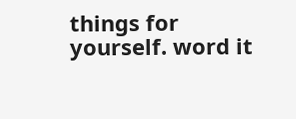things for yourself. word it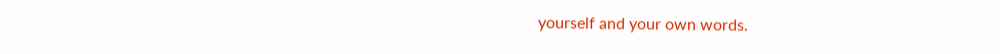yourself and your own words.